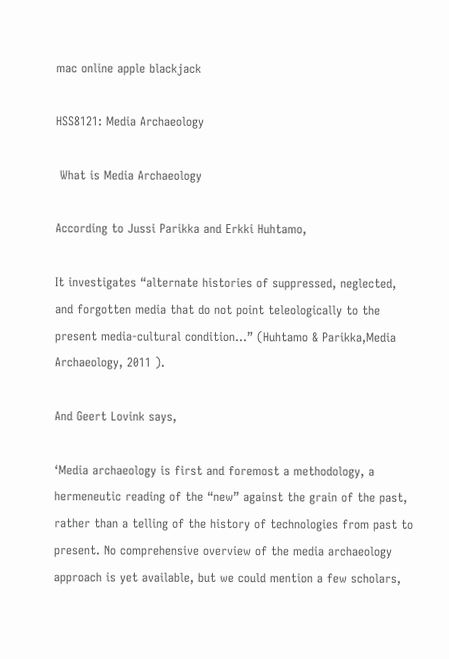mac online apple blackjack

HSS8121: Media Archaeology

 What is Media Archaeology

According to Jussi Parikka and Erkki Huhtamo,

It investigates “alternate histories of suppressed, neglected, and forgotten media that do not point teleologically to the present media-cultural condition…” (Huhtamo & Parikka,Media Archaeology, 2011 ).

And Geert Lovink says,

‘Media archaeology is first and foremost a methodology, a hermeneutic reading of the “new” against the grain of the past, rather than a telling of the history of technologies from past to present. No comprehensive overview of the media archaeology approach is yet available, but we could mention a few scholars,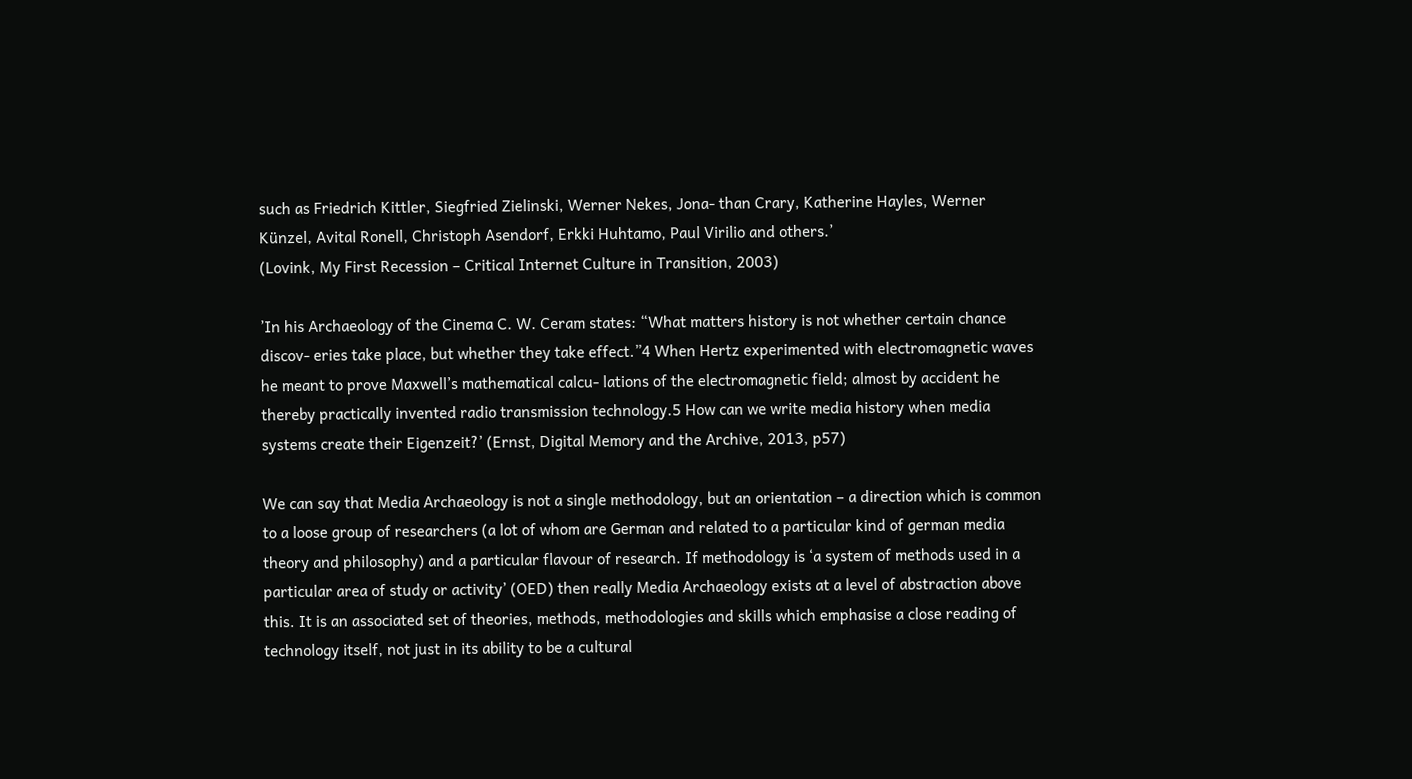such as Friedrich Kittler, Siegfried Zielinski, Werner Nekes, Jona- than Crary, Katherine Hayles, Werner Künzel, Avital Ronell, Christoph Asendorf, Erkki Huhtamo, Paul Virilio and others.’
(Lovink, My First Recession – Critical Internet Culture in Transition, 2003)

’In his Archaeology of the Cinema C. W. Ceram states: “What matters history is not whether certain chance discov- eries take place, but whether they take effect.”4 When Hertz experimented with electromagnetic waves he meant to prove Maxwell’s mathematical calcu- lations of the electromagnetic field; almost by accident he thereby practically invented radio transmission technology.5 How can we write media history when media systems create their Eigenzeit?’ (Ernst, Digital Memory and the Archive, 2013, p57)

We can say that Media Archaeology is not a single methodology, but an orientation – a direction which is common to a loose group of researchers (a lot of whom are German and related to a particular kind of german media theory and philosophy) and a particular flavour of research. If methodology is ‘a system of methods used in a particular area of study or activity’ (OED) then really Media Archaeology exists at a level of abstraction above this. It is an associated set of theories, methods, methodologies and skills which emphasise a close reading of technology itself, not just in its ability to be a cultural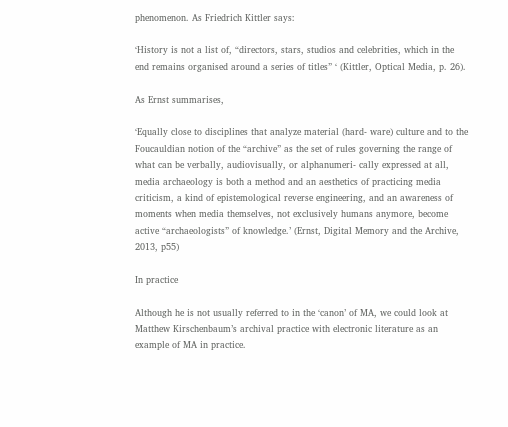phenomenon. As Friedrich Kittler says:

‘History is not a list of, “directors, stars, studios and celebrities, which in the end remains organised around a series of titles” ‘ (Kittler, Optical Media, p. 26).

As Ernst summarises,

‘Equally close to disciplines that analyze material (hard- ware) culture and to the Foucauldian notion of the “archive” as the set of rules governing the range of what can be verbally, audiovisually, or alphanumeri- cally expressed at all, media archaeology is both a method and an aesthetics of practicing media criticism, a kind of epistemological reverse engineering, and an awareness of moments when media themselves, not exclusively humans anymore, become active “archaeologists” of knowledge.’ (Ernst, Digital Memory and the Archive, 2013, p55)

In practice

Although he is not usually referred to in the ‘canon’ of MA, we could look at Matthew Kirschenbaum’s archival practice with electronic literature as an example of MA in practice.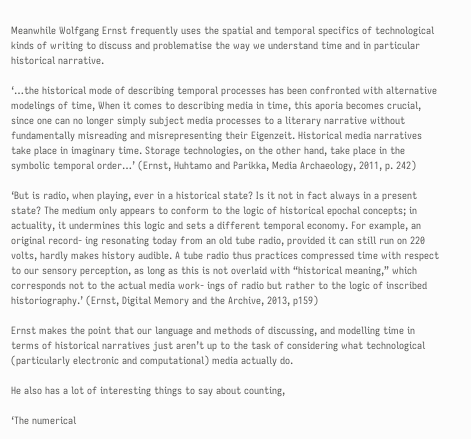Meanwhile Wolfgang Ernst frequently uses the spatial and temporal specifics of technological kinds of writing to discuss and problematise the way we understand time and in particular historical narrative.

‘…the historical mode of describing temporal processes has been confronted with alternative modelings of time, When it comes to describing media in time, this aporia becomes crucial, since one can no longer simply subject media processes to a literary narrative without fundamentally misreading and misrepresenting their Eigenzeit. Historical media narratives take place in imaginary time. Storage technologies, on the other hand, take place in the symbolic temporal order…’ (Ernst, Huhtamo and Parikka, Media Archaeology, 2011, p. 242)

‘But is radio, when playing, ever in a historical state? Is it not in fact always in a present state? The medium only appears to conform to the logic of historical epochal concepts; in actuality, it undermines this logic and sets a different temporal economy. For example, an original record- ing resonating today from an old tube radio, provided it can still run on 220 volts, hardly makes history audible. A tube radio thus practices compressed time with respect to our sensory perception, as long as this is not overlaid with “historical meaning,” which corresponds not to the actual media work- ings of radio but rather to the logic of inscribed historiography.’ (Ernst, Digital Memory and the Archive, 2013, p159)

Ernst makes the point that our language and methods of discussing, and modelling time in terms of historical narratives just aren’t up to the task of considering what technological (particularly electronic and computational) media actually do.

He also has a lot of interesting things to say about counting,

‘The numerical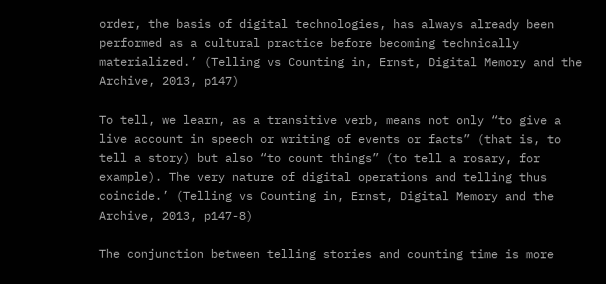order, the basis of digital technologies, has always already been performed as a cultural practice before becoming technically materialized.’ (Telling vs Counting in, Ernst, Digital Memory and the Archive, 2013, p147)

To tell, we learn, as a transitive verb, means not only “to give a live account in speech or writing of events or facts” (that is, to tell a story) but also “to count things” (to tell a rosary, for example). The very nature of digital operations and telling thus coincide.’ (Telling vs Counting in, Ernst, Digital Memory and the Archive, 2013, p147-8)

The conjunction between telling stories and counting time is more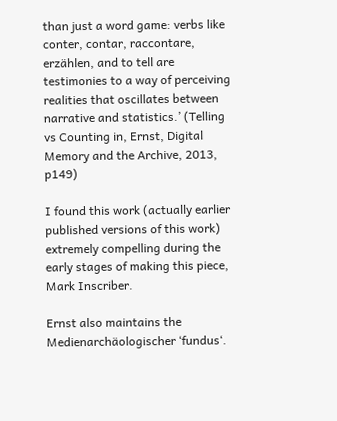than just a word game: verbs like conter, contar, raccontare, erzählen, and to tell are testimonies to a way of perceiving realities that oscillates between narrative and statistics.’ (Telling vs Counting in, Ernst, Digital Memory and the Archive, 2013, p149)

I found this work (actually earlier published versions of this work) extremely compelling during the early stages of making this piece, Mark Inscriber.

Ernst also maintains the Medienarchäologischer ‘fundus‘.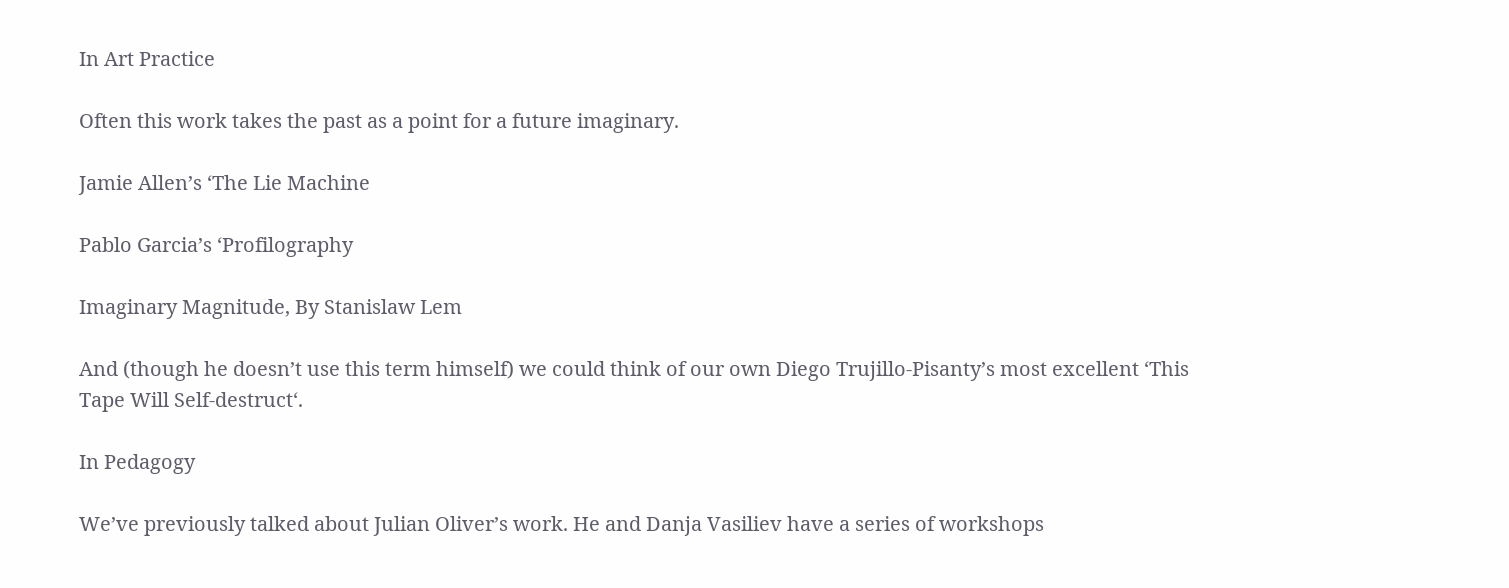In Art Practice

Often this work takes the past as a point for a future imaginary.

Jamie Allen’s ‘The Lie Machine

Pablo Garcia’s ‘Profilography

Imaginary Magnitude, By Stanislaw Lem

And (though he doesn’t use this term himself) we could think of our own Diego Trujillo-Pisanty’s most excellent ‘This Tape Will Self-destruct‘.

In Pedagogy

We’ve previously talked about Julian Oliver’s work. He and Danja Vasiliev have a series of workshops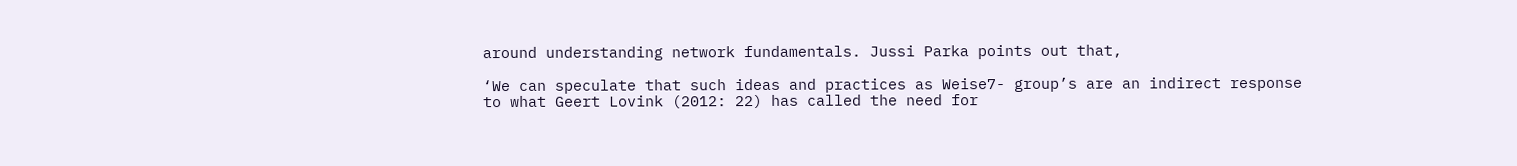around understanding network fundamentals. Jussi Parka points out that,

‘We can speculate that such ideas and practices as Weise7- group’s are an indirect response to what Geert Lovink (2012: 22) has called the need for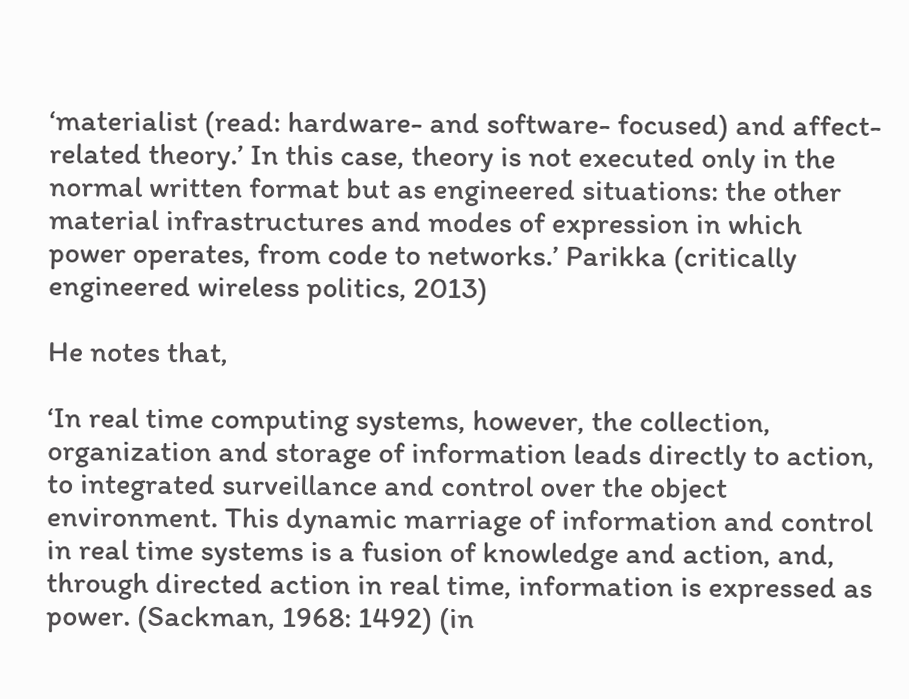‘materialist (read: hardware- and software- focused) and affect-related theory.’ In this case, theory is not executed only in the normal written format but as engineered situations: the other material infrastructures and modes of expression in which power operates, from code to networks.’ Parikka (critically engineered wireless politics, 2013)

He notes that,

‘In real time computing systems, however, the collection, organization and storage of information leads directly to action, to integrated surveillance and control over the object environment. This dynamic marriage of information and control in real time systems is a fusion of knowledge and action, and, through directed action in real time, information is expressed as power. (Sackman, 1968: 1492) (in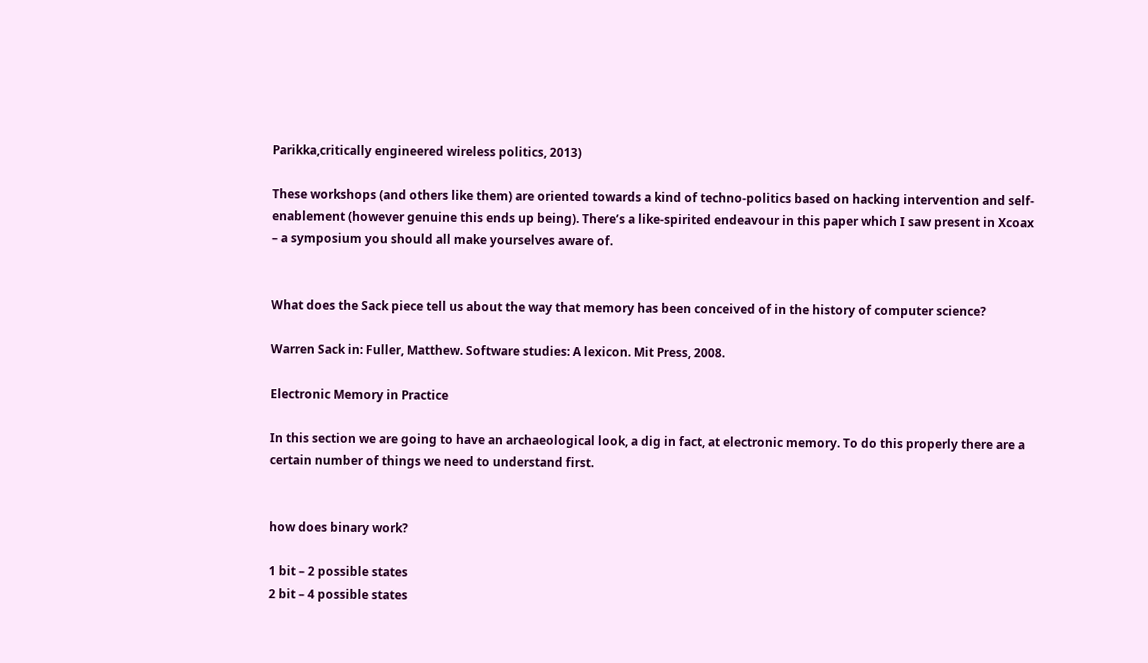Parikka,critically engineered wireless politics, 2013)

These workshops (and others like them) are oriented towards a kind of techno-politics based on hacking intervention and self-enablement (however genuine this ends up being). There’s a like-spirited endeavour in this paper which I saw present in Xcoax – a symposium you should all make yourselves aware of.


What does the Sack piece tell us about the way that memory has been conceived of in the history of computer science?

Warren Sack in: Fuller, Matthew. Software studies: A lexicon. Mit Press, 2008.

Electronic Memory in Practice

In this section we are going to have an archaeological look, a dig in fact, at electronic memory. To do this properly there are a certain number of things we need to understand first.


how does binary work?

1 bit – 2 possible states
2 bit – 4 possible states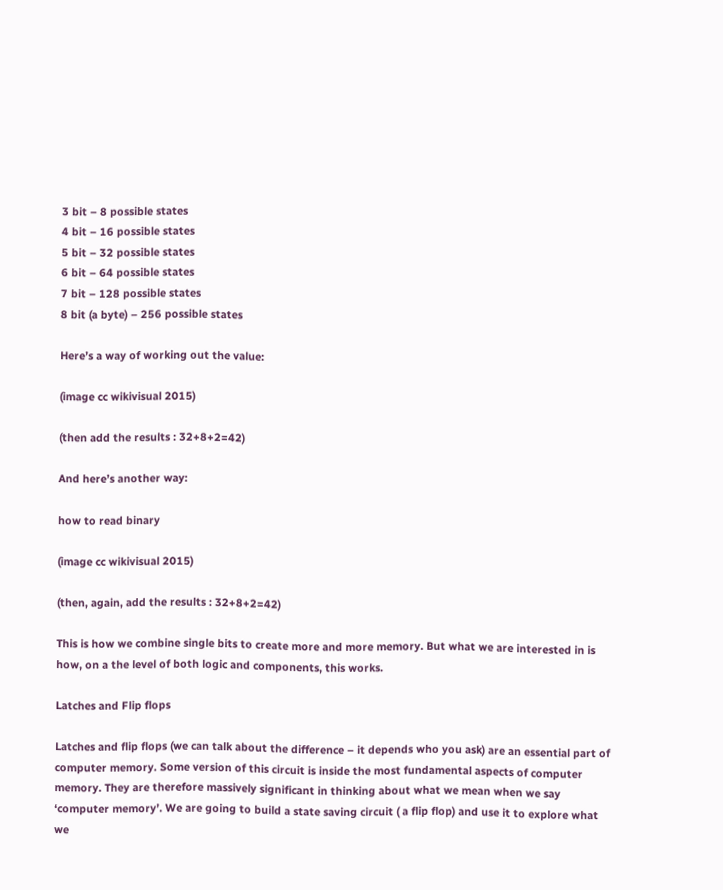3 bit – 8 possible states
4 bit – 16 possible states
5 bit – 32 possible states
6 bit – 64 possible states
7 bit – 128 possible states
8 bit (a byte) – 256 possible states

Here’s a way of working out the value:

(image cc wikivisual 2015)

(then add the results : 32+8+2=42)

And here’s another way:

how to read binary

(image cc wikivisual 2015)

(then, again, add the results : 32+8+2=42)

This is how we combine single bits to create more and more memory. But what we are interested in is how, on a the level of both logic and components, this works.

Latches and Flip flops

Latches and flip flops (we can talk about the difference – it depends who you ask) are an essential part of computer memory. Some version of this circuit is inside the most fundamental aspects of computer memory. They are therefore massively significant in thinking about what we mean when we say ‘computer memory’. We are going to build a state saving circuit ( a flip flop) and use it to explore what we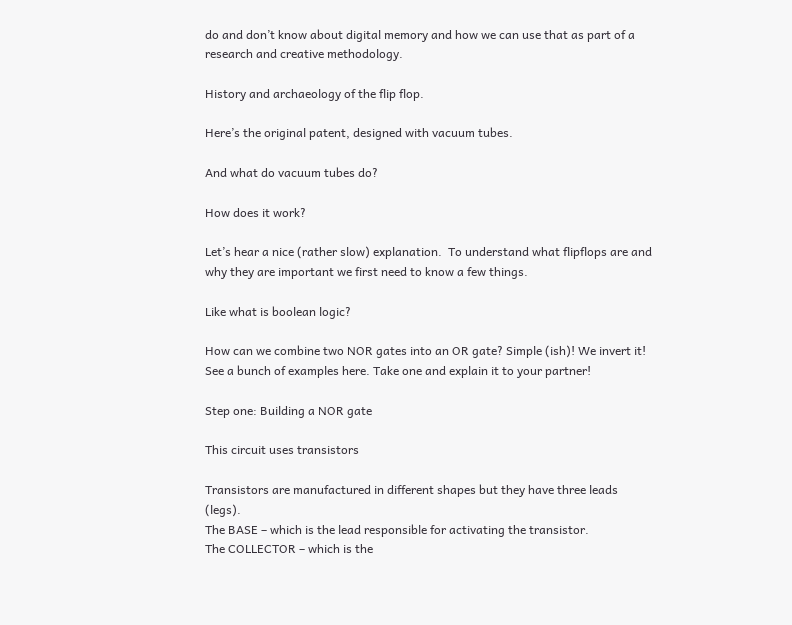do and don’t know about digital memory and how we can use that as part of a research and creative methodology.

History and archaeology of the flip flop.

Here’s the original patent, designed with vacuum tubes.

And what do vacuum tubes do?

How does it work?

Let’s hear a nice (rather slow) explanation.  To understand what flipflops are and why they are important we first need to know a few things.

Like what is boolean logic?

How can we combine two NOR gates into an OR gate? Simple (ish)! We invert it! See a bunch of examples here. Take one and explain it to your partner!

Step one: Building a NOR gate

This circuit uses transistors

Transistors are manufactured in different shapes but they have three leads (legs).
The BASE – which is the lead responsible for activating the transistor.
The COLLECTOR – which is the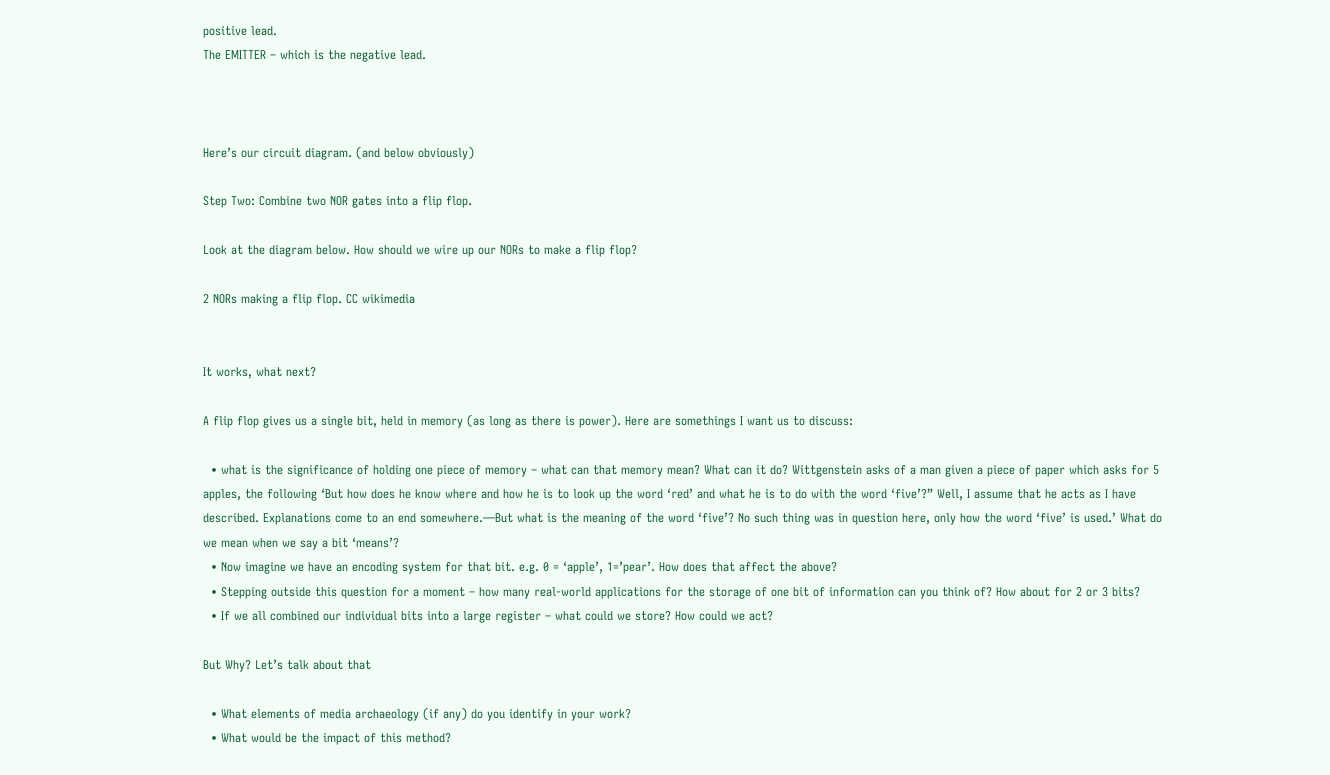positive lead.
The EMITTER – which is the negative lead.



Here’s our circuit diagram. (and below obviously)

Step Two: Combine two NOR gates into a flip flop.

Look at the diagram below. How should we wire up our NORs to make a flip flop?

2 NORs making a flip flop. CC wikimedia


It works, what next?

A flip flop gives us a single bit, held in memory (as long as there is power). Here are somethings I want us to discuss:

  • what is the significance of holding one piece of memory – what can that memory mean? What can it do? Wittgenstein asks of a man given a piece of paper which asks for 5 apples, the following ‘But how does he know where and how he is to look up the word ‘red’ and what he is to do with the word ‘five’?” Well, I assume that he acts as I have described. Explanations come to an end somewhere.—But what is the meaning of the word ‘five’? No such thing was in question here, only how the word ‘five’ is used.’ What do we mean when we say a bit ‘means’?
  • Now imagine we have an encoding system for that bit. e.g. 0 = ‘apple’, 1=’pear’. How does that affect the above?
  • Stepping outside this question for a moment – how many real-world applications for the storage of one bit of information can you think of? How about for 2 or 3 bits?
  • If we all combined our individual bits into a large register – what could we store? How could we act?

But Why? Let’s talk about that

  • What elements of media archaeology (if any) do you identify in your work?
  • What would be the impact of this method?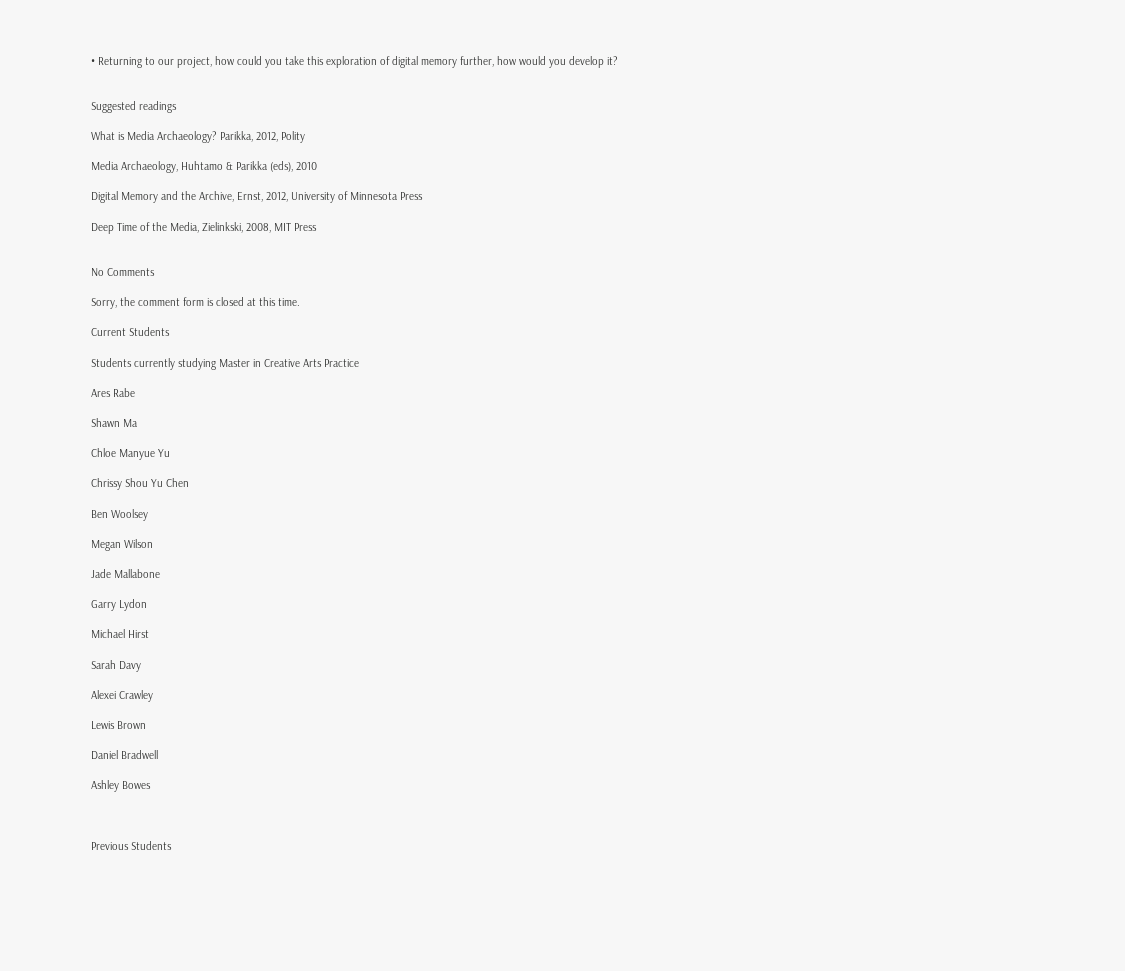• Returning to our project, how could you take this exploration of digital memory further, how would you develop it?


Suggested readings

What is Media Archaeology? Parikka, 2012, Polity

Media Archaeology, Huhtamo & Parikka (eds), 2010

Digital Memory and the Archive, Ernst, 2012, University of Minnesota Press

Deep Time of the Media, Zielinkski, 2008, MIT Press


No Comments

Sorry, the comment form is closed at this time.

Current Students

Students currently studying Master in Creative Arts Practice

Ares Rabe

Shawn Ma

Chloe Manyue Yu

Chrissy Shou Yu Chen

Ben Woolsey

Megan Wilson

Jade Mallabone

Garry Lydon

Michael Hirst

Sarah Davy

Alexei Crawley

Lewis Brown

Daniel Bradwell

Ashley Bowes



Previous Students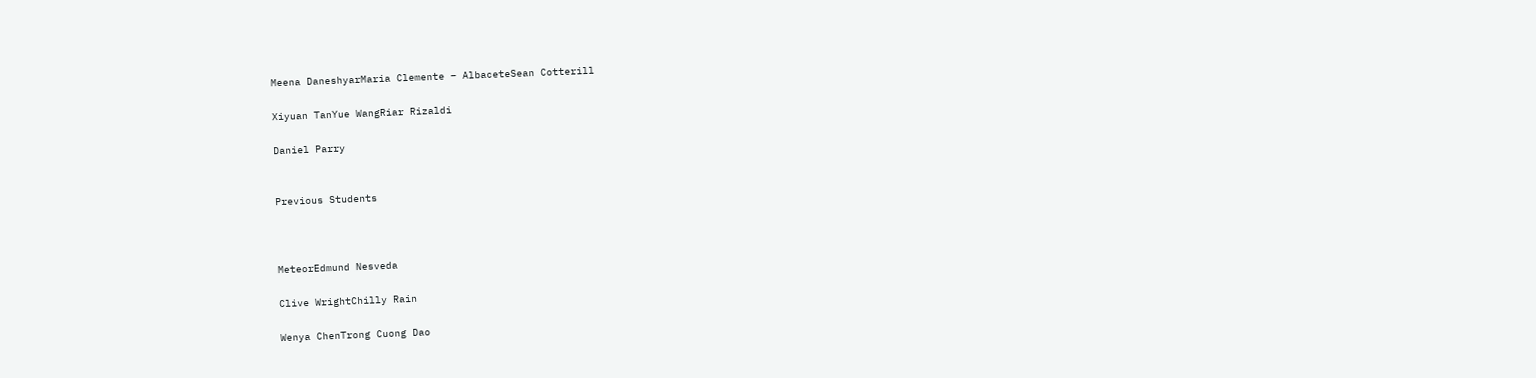Meena DaneshyarMaria Clemente – AlbaceteSean Cotterill

Xiyuan TanYue WangRiar Rizaldi

Daniel Parry


Previous Students



MeteorEdmund Nesveda

Clive WrightChilly Rain

Wenya ChenTrong Cuong Dao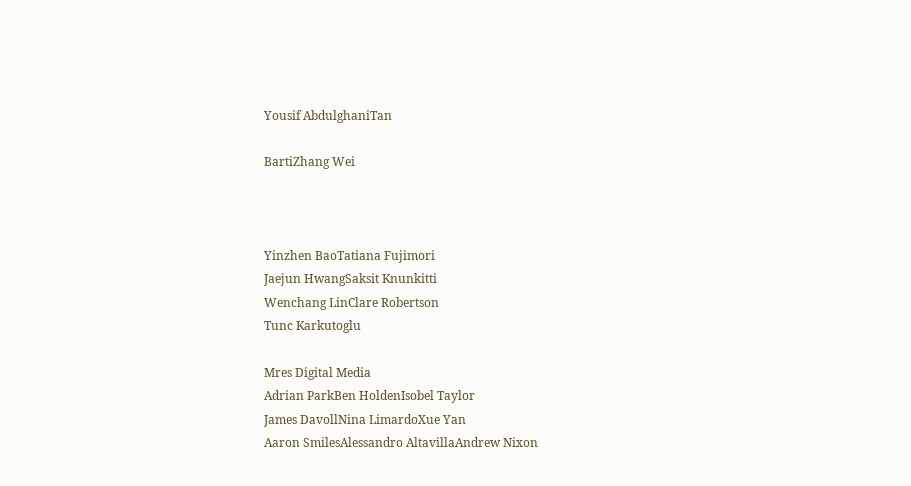Yousif AbdulghaniTan

BartiZhang Wei



Yinzhen BaoTatiana Fujimori
Jaejun HwangSaksit Knunkitti
Wenchang LinClare Robertson
Tunc Karkutoglu

Mres Digital Media
Adrian ParkBen HoldenIsobel Taylor
James DavollNina LimardoXue Yan
Aaron SmilesAlessandro AltavillaAndrew Nixon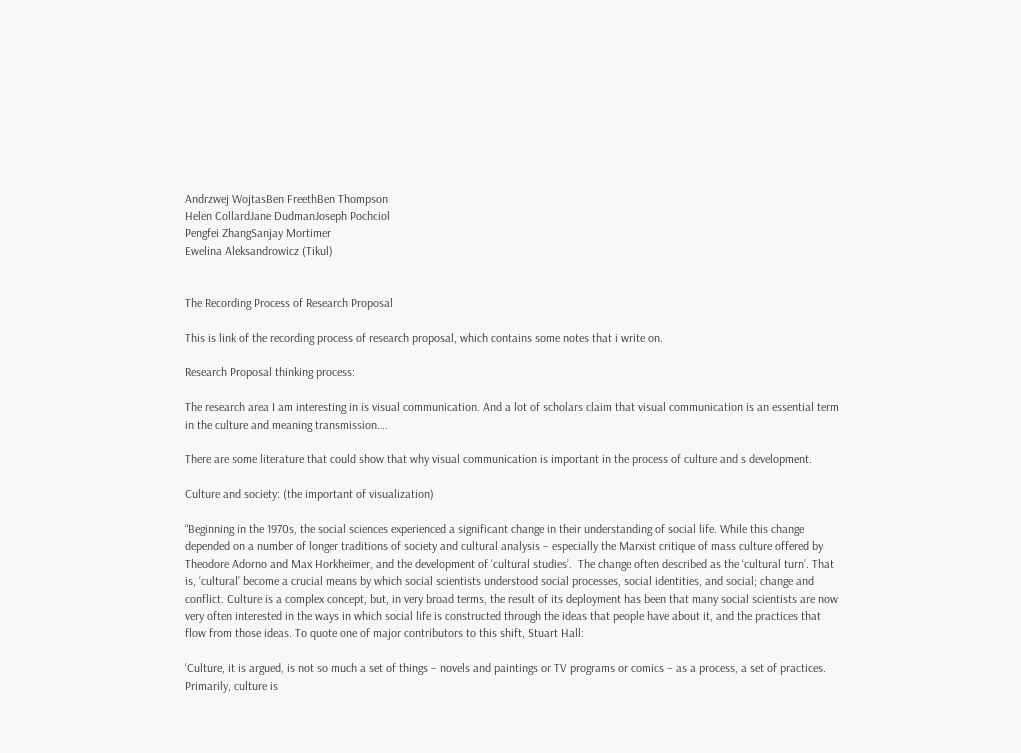Andrzwej WojtasBen FreethBen Thompson
Helen CollardJane DudmanJoseph Pochciol
Pengfei ZhangSanjay Mortimer
Ewelina Aleksandrowicz (Tikul)


The Recording Process of Research Proposal

This is link of the recording process of research proposal, which contains some notes that i write on.

Research Proposal thinking process:

The research area I am interesting in is visual communication. And a lot of scholars claim that visual communication is an essential term in the culture and meaning transmission….

There are some literature that could show that why visual communication is important in the process of culture and s development.

Culture and society: (the important of visualization)

“Beginning in the 1970s, the social sciences experienced a significant change in their understanding of social life. While this change depended on a number of longer traditions of society and cultural analysis – especially the Marxist critique of mass culture offered by Theodore Adorno and Max Horkheimer, and the development of ‘cultural studies’.  The change often described as the ‘cultural turn’. That is, ‘cultural’ become a crucial means by which social scientists understood social processes, social identities, and social; change and conflict. Culture is a complex concept, but, in very broad terms, the result of its deployment has been that many social scientists are now very often interested in the ways in which social life is constructed through the ideas that people have about it, and the practices that flow from those ideas. To quote one of major contributors to this shift, Stuart Hall:

‘Culture, it is argued, is not so much a set of things – novels and paintings or TV programs or comics – as a process, a set of practices. Primarily, culture is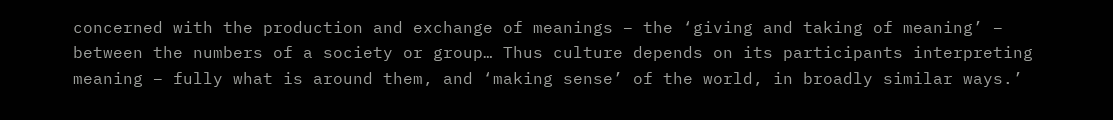concerned with the production and exchange of meanings – the ‘giving and taking of meaning’ – between the numbers of a society or group… Thus culture depends on its participants interpreting meaning – fully what is around them, and ‘making sense’ of the world, in broadly similar ways.’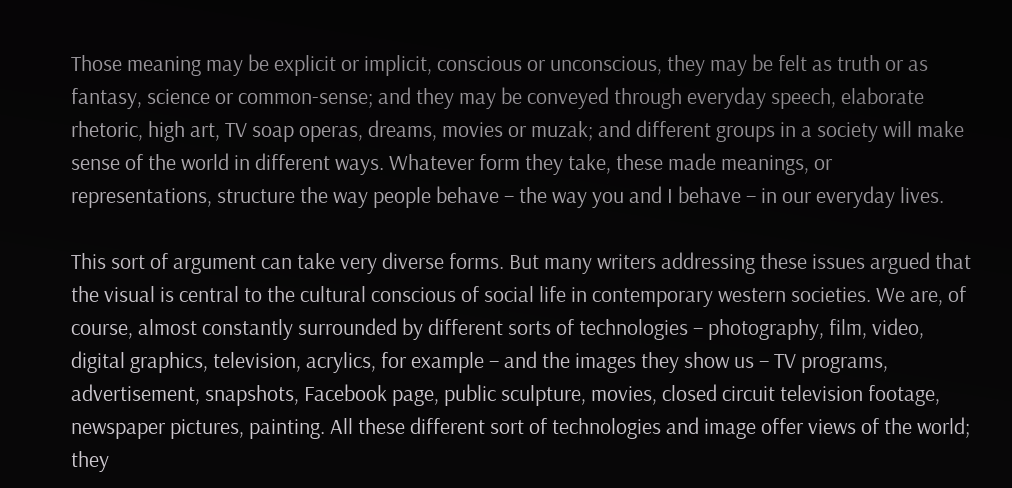Those meaning may be explicit or implicit, conscious or unconscious, they may be felt as truth or as fantasy, science or common-sense; and they may be conveyed through everyday speech, elaborate rhetoric, high art, TV soap operas, dreams, movies or muzak; and different groups in a society will make sense of the world in different ways. Whatever form they take, these made meanings, or representations, structure the way people behave – the way you and I behave – in our everyday lives.

This sort of argument can take very diverse forms. But many writers addressing these issues argued that the visual is central to the cultural conscious of social life in contemporary western societies. We are, of course, almost constantly surrounded by different sorts of technologies – photography, film, video, digital graphics, television, acrylics, for example – and the images they show us – TV programs, advertisement, snapshots, Facebook page, public sculpture, movies, closed circuit television footage, newspaper pictures, painting. All these different sort of technologies and image offer views of the world; they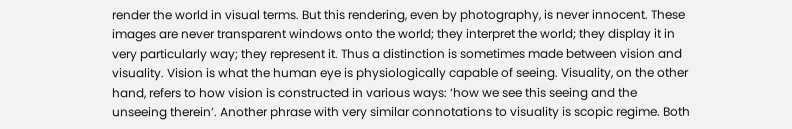render the world in visual terms. But this rendering, even by photography, is never innocent. These images are never transparent windows onto the world; they interpret the world; they display it in very particularly way; they represent it. Thus a distinction is sometimes made between vision and visuality. Vision is what the human eye is physiologically capable of seeing. Visuality, on the other hand, refers to how vision is constructed in various ways: ‘how we see this seeing and the unseeing therein’. Another phrase with very similar connotations to visuality is scopic regime. Both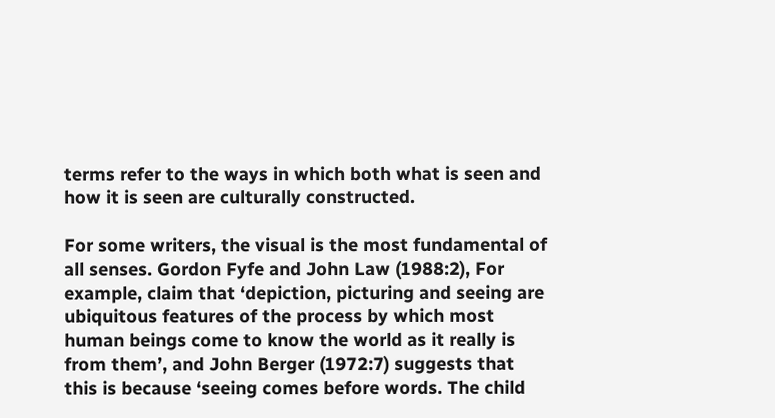terms refer to the ways in which both what is seen and how it is seen are culturally constructed.

For some writers, the visual is the most fundamental of all senses. Gordon Fyfe and John Law (1988:2), For example, claim that ‘depiction, picturing and seeing are ubiquitous features of the process by which most human beings come to know the world as it really is from them’, and John Berger (1972:7) suggests that this is because ‘seeing comes before words. The child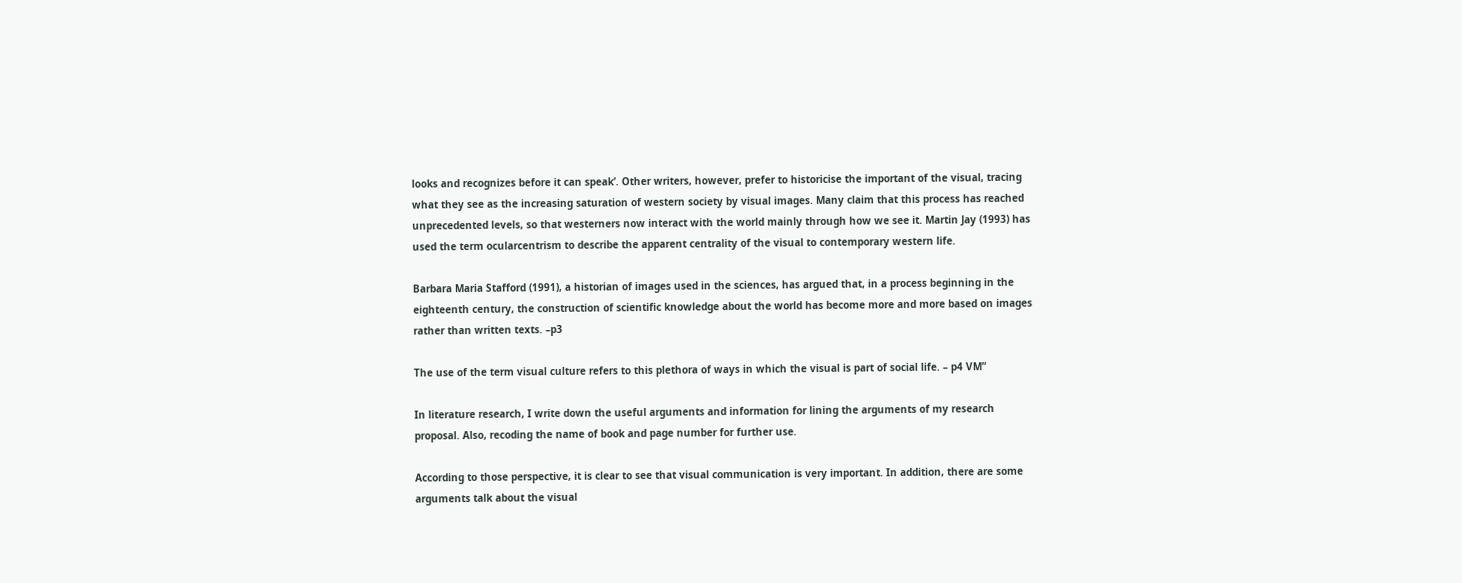looks and recognizes before it can speak’. Other writers, however, prefer to historicise the important of the visual, tracing what they see as the increasing saturation of western society by visual images. Many claim that this process has reached unprecedented levels, so that westerners now interact with the world mainly through how we see it. Martin Jay (1993) has used the term ocularcentrism to describe the apparent centrality of the visual to contemporary western life.

Barbara Maria Stafford (1991), a historian of images used in the sciences, has argued that, in a process beginning in the eighteenth century, the construction of scientific knowledge about the world has become more and more based on images rather than written texts. –p3

The use of the term visual culture refers to this plethora of ways in which the visual is part of social life. – p4 VM”

In literature research, I write down the useful arguments and information for lining the arguments of my research proposal. Also, recoding the name of book and page number for further use.

According to those perspective, it is clear to see that visual communication is very important. In addition, there are some arguments talk about the visual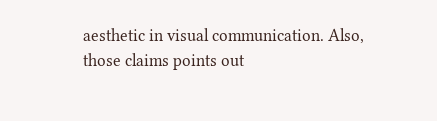aesthetic in visual communication. Also, those claims points out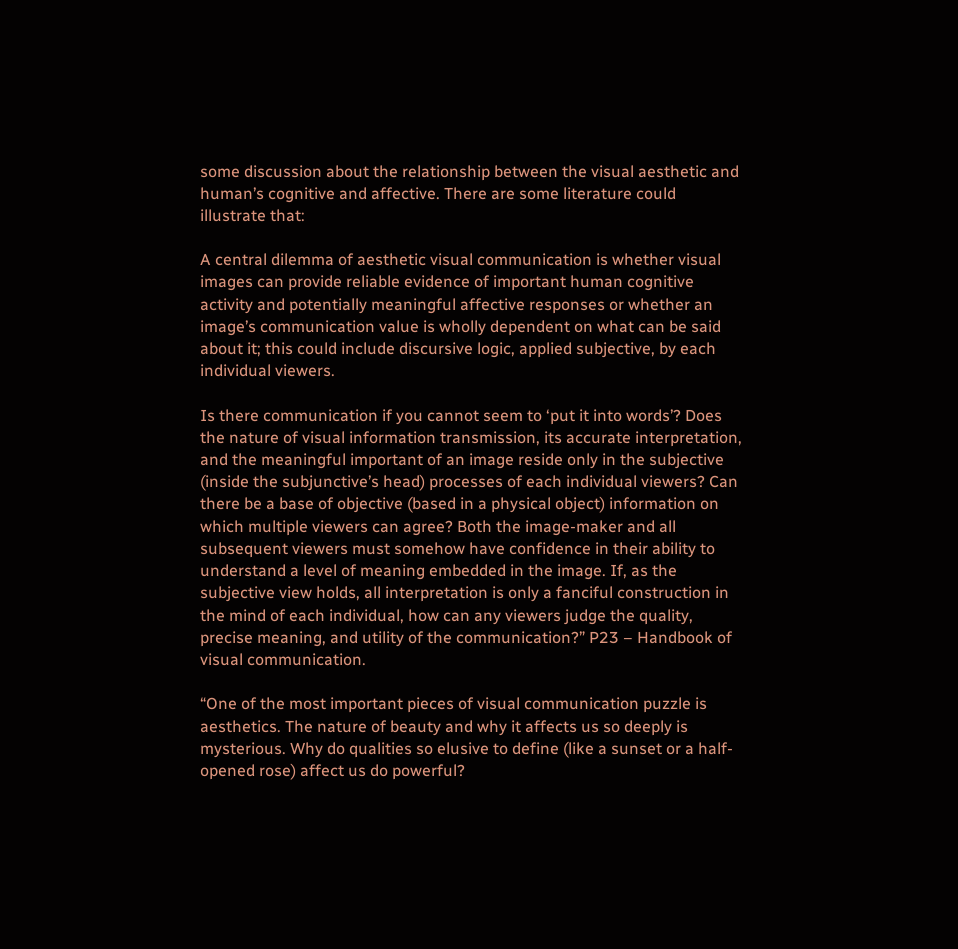some discussion about the relationship between the visual aesthetic and human’s cognitive and affective. There are some literature could illustrate that:

A central dilemma of aesthetic visual communication is whether visual images can provide reliable evidence of important human cognitive activity and potentially meaningful affective responses or whether an image’s communication value is wholly dependent on what can be said about it; this could include discursive logic, applied subjective, by each individual viewers.

Is there communication if you cannot seem to ‘put it into words’? Does the nature of visual information transmission, its accurate interpretation, and the meaningful important of an image reside only in the subjective (inside the subjunctive’s head) processes of each individual viewers? Can there be a base of objective (based in a physical object) information on which multiple viewers can agree? Both the image-maker and all subsequent viewers must somehow have confidence in their ability to understand a level of meaning embedded in the image. If, as the subjective view holds, all interpretation is only a fanciful construction in the mind of each individual, how can any viewers judge the quality, precise meaning, and utility of the communication?” P23 – Handbook of visual communication.

“One of the most important pieces of visual communication puzzle is aesthetics. The nature of beauty and why it affects us so deeply is mysterious. Why do qualities so elusive to define (like a sunset or a half-opened rose) affect us do powerful?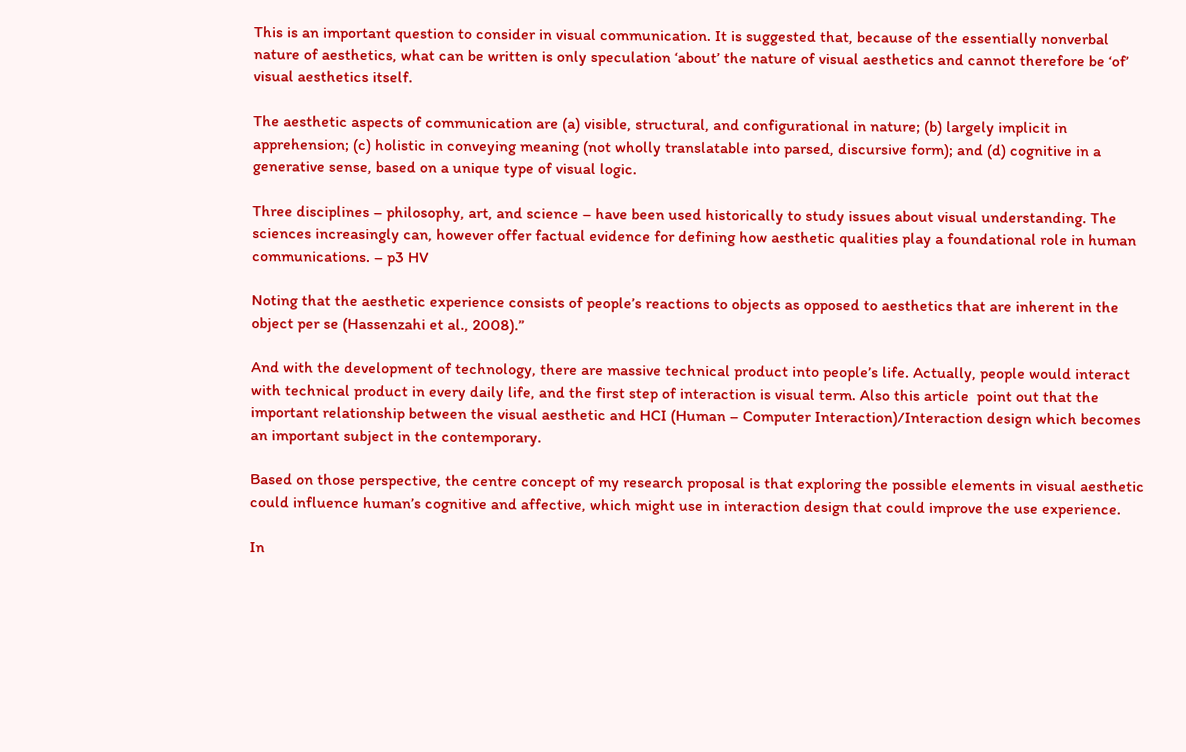This is an important question to consider in visual communication. It is suggested that, because of the essentially nonverbal nature of aesthetics, what can be written is only speculation ‘about’ the nature of visual aesthetics and cannot therefore be ‘of’ visual aesthetics itself.

The aesthetic aspects of communication are (a) visible, structural, and configurational in nature; (b) largely implicit in apprehension; (c) holistic in conveying meaning (not wholly translatable into parsed, discursive form); and (d) cognitive in a generative sense, based on a unique type of visual logic.

Three disciplines – philosophy, art, and science – have been used historically to study issues about visual understanding. The sciences increasingly can, however offer factual evidence for defining how aesthetic qualities play a foundational role in human communications. – p3 HV

Noting that the aesthetic experience consists of people’s reactions to objects as opposed to aesthetics that are inherent in the object per se (Hassenzahi et al., 2008).”

And with the development of technology, there are massive technical product into people’s life. Actually, people would interact with technical product in every daily life, and the first step of interaction is visual term. Also this article  point out that the important relationship between the visual aesthetic and HCI (Human – Computer Interaction)/Interaction design which becomes an important subject in the contemporary.

Based on those perspective, the centre concept of my research proposal is that exploring the possible elements in visual aesthetic could influence human’s cognitive and affective, which might use in interaction design that could improve the use experience.

In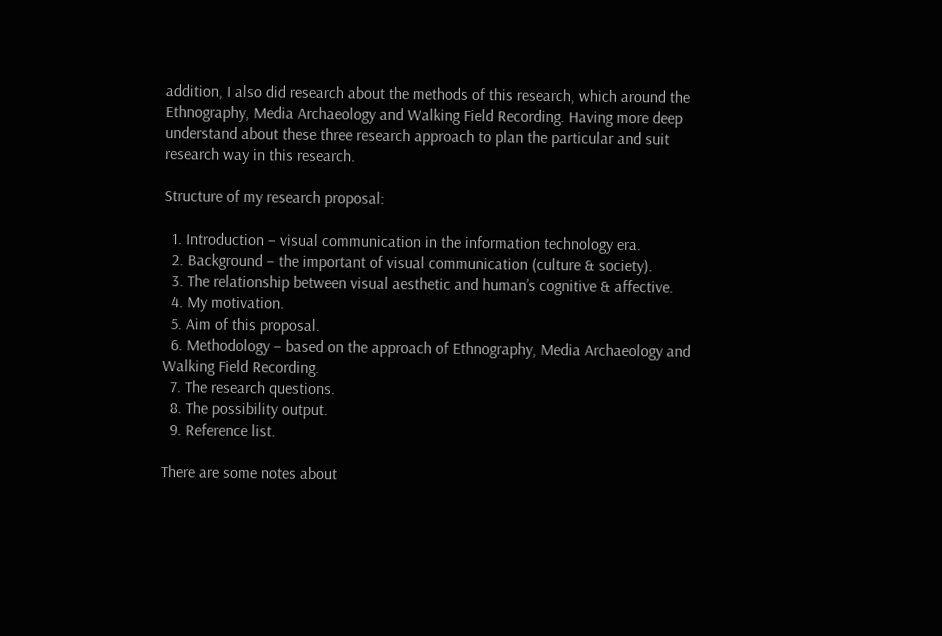addition, I also did research about the methods of this research, which around the Ethnography, Media Archaeology and Walking Field Recording. Having more deep understand about these three research approach to plan the particular and suit research way in this research.

Structure of my research proposal:

  1. Introduction – visual communication in the information technology era.
  2. Background – the important of visual communication (culture & society).
  3. The relationship between visual aesthetic and human’s cognitive & affective.
  4. My motivation.
  5. Aim of this proposal.
  6. Methodology – based on the approach of Ethnography, Media Archaeology and Walking Field Recording.
  7. The research questions.
  8. The possibility output.
  9. Reference list.

There are some notes about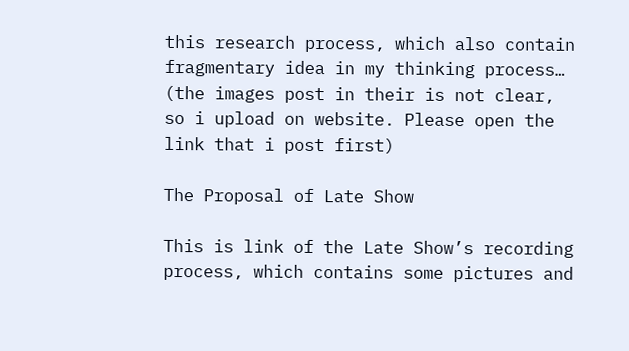this research process, which also contain fragmentary idea in my thinking process… (the images post in their is not clear, so i upload on website. Please open the link that i post first)

The Proposal of Late Show

This is link of the Late Show’s recording process, which contains some pictures and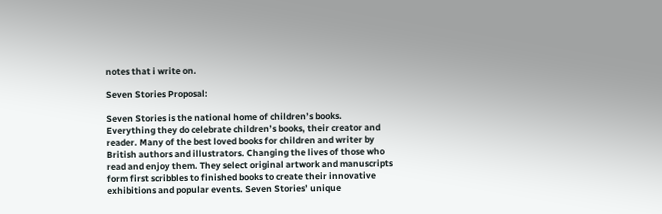notes that i write on.

Seven Stories Proposal:

Seven Stories is the national home of children’s books. Everything they do celebrate children’s books, their creator and reader. Many of the best loved books for children and writer by British authors and illustrators. Changing the lives of those who read and enjoy them. They select original artwork and manuscripts form first scribbles to finished books to create their innovative exhibitions and popular events. Seven Stories’ unique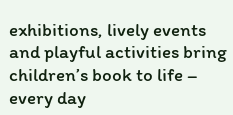exhibitions, lively events and playful activities bring children’s book to life – every day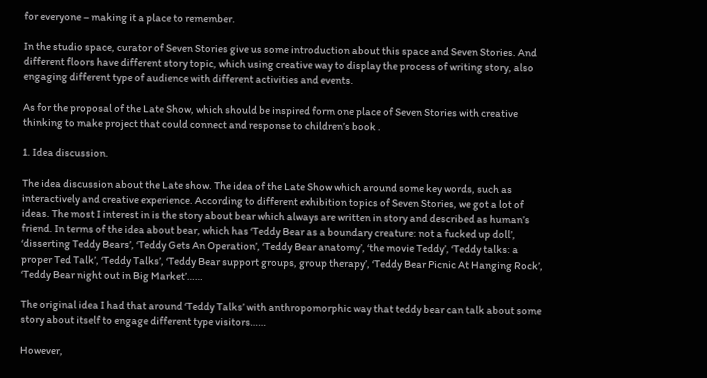for everyone – making it a place to remember.

In the studio space, curator of Seven Stories give us some introduction about this space and Seven Stories. And different floors have different story topic, which using creative way to display the process of writing story, also engaging different type of audience with different activities and events.

As for the proposal of the Late Show, which should be inspired form one place of Seven Stories with creative thinking to make project that could connect and response to children’s book .

1. Idea discussion.

The idea discussion about the Late show. The idea of the Late Show which around some key words, such as interactively and creative experience. According to different exhibition topics of Seven Stories, we got a lot of ideas. The most I interest in is the story about bear which always are written in story and described as human’s friend. In terms of the idea about bear, which has ‘Teddy Bear as a boundary creature: not a fucked up doll’, ‘disserting Teddy Bears’, ‘Teddy Gets An Operation’, ‘Teddy Bear anatomy’, ‘the movie Teddy’, ‘Teddy talks: a proper Ted Talk’, ‘Teddy Talks’, ‘Teddy Bear support groups, group therapy’, ‘Teddy Bear Picnic At Hanging Rock’, ‘Teddy Bear night out in Big Market’……

The original idea I had that around ‘Teddy Talks’ with anthropomorphic way that teddy bear can talk about some story about itself to engage different type visitors……

However,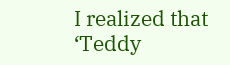I realized that ‘Teddy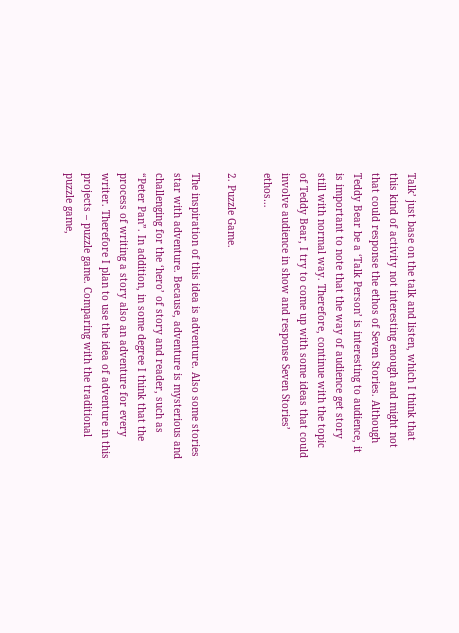Talk’ just base on the talk and listen, which I think that this kind of activity not interesting enough and might not that could response the ethos of Seven Stories. Although Teddy Bear be a ‘Talk Person’ is interesting to audience, it is important to note that the way of audience get story still with normal way. Therefore, continue with the topic of Teddy Bear, I try to come up with some ideas that could involve audience in show and response Seven Stories’ ethos…

2. Puzzle Game.

The inspiration of this idea is adventure. Also some stories star with adventure. Because, adventure is mysterious and challenging for the ‘hero’ of story and reader, such as “Peter Pan”. In addition, in some degree I think that the process of writing a story also an adventure for every writer. Therefore I plan to use the idea of adventure in this projects – puzzle game. Comparing with the traditional puzzle game,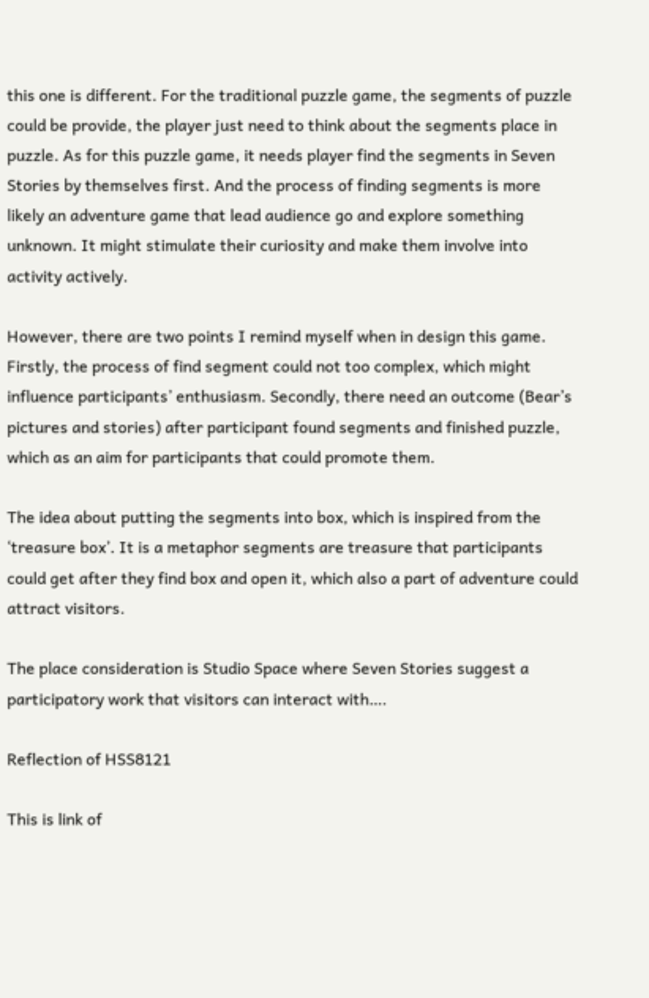this one is different. For the traditional puzzle game, the segments of puzzle could be provide, the player just need to think about the segments place in puzzle. As for this puzzle game, it needs player find the segments in Seven Stories by themselves first. And the process of finding segments is more likely an adventure game that lead audience go and explore something unknown. It might stimulate their curiosity and make them involve into activity actively.

However, there are two points I remind myself when in design this game. Firstly, the process of find segment could not too complex, which might influence participants’ enthusiasm. Secondly, there need an outcome (Bear’s pictures and stories) after participant found segments and finished puzzle, which as an aim for participants that could promote them.

The idea about putting the segments into box, which is inspired from the ‘treasure box’. It is a metaphor segments are treasure that participants could get after they find box and open it, which also a part of adventure could attract visitors.

The place consideration is Studio Space where Seven Stories suggest a participatory work that visitors can interact with….

Reflection of HSS8121

This is link of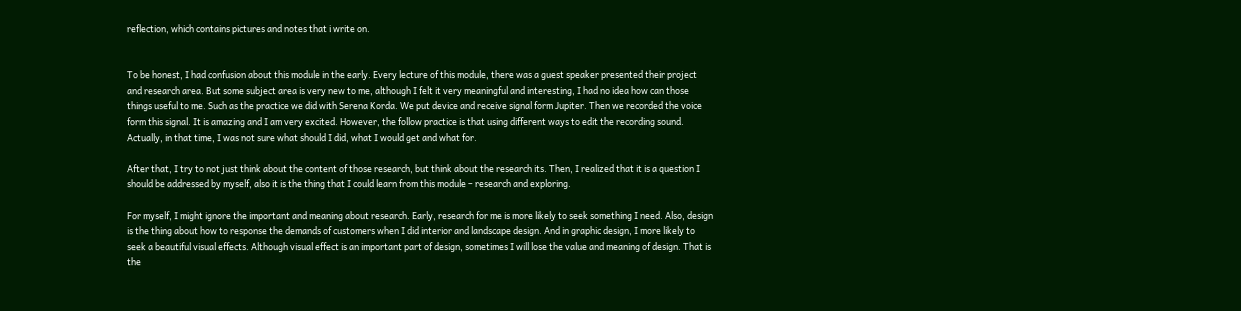reflection, which contains pictures and notes that i write on.


To be honest, I had confusion about this module in the early. Every lecture of this module, there was a guest speaker presented their project and research area. But some subject area is very new to me, although I felt it very meaningful and interesting, I had no idea how can those things useful to me. Such as the practice we did with Serena Korda. We put device and receive signal form Jupiter. Then we recorded the voice form this signal. It is amazing and I am very excited. However, the follow practice is that using different ways to edit the recording sound. Actually, in that time, I was not sure what should I did, what I would get and what for.

After that, I try to not just think about the content of those research, but think about the research its. Then, I realized that it is a question I should be addressed by myself, also it is the thing that I could learn from this module – research and exploring.

For myself, I might ignore the important and meaning about research. Early, research for me is more likely to seek something I need. Also, design is the thing about how to response the demands of customers when I did interior and landscape design. And in graphic design, I more likely to seek a beautiful visual effects. Although visual effect is an important part of design, sometimes I will lose the value and meaning of design. That is the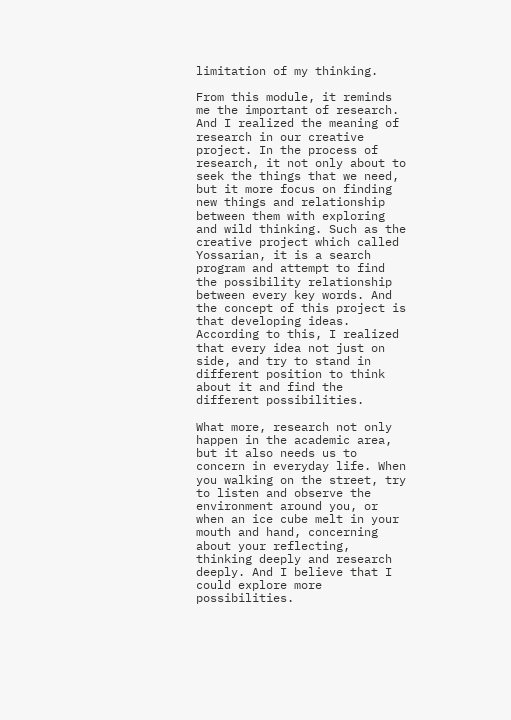limitation of my thinking.

From this module, it reminds me the important of research. And I realized the meaning of research in our creative project. In the process of research, it not only about to seek the things that we need, but it more focus on finding new things and relationship between them with exploring and wild thinking. Such as the creative project which called Yossarian, it is a search program and attempt to find the possibility relationship between every key words. And the concept of this project is that developing ideas. According to this, I realized that every idea not just on side, and try to stand in different position to think about it and find the different possibilities.

What more, research not only happen in the academic area, but it also needs us to concern in everyday life. When you walking on the street, try to listen and observe the environment around you, or when an ice cube melt in your mouth and hand, concerning about your reflecting, thinking deeply and research deeply. And I believe that I could explore more possibilities.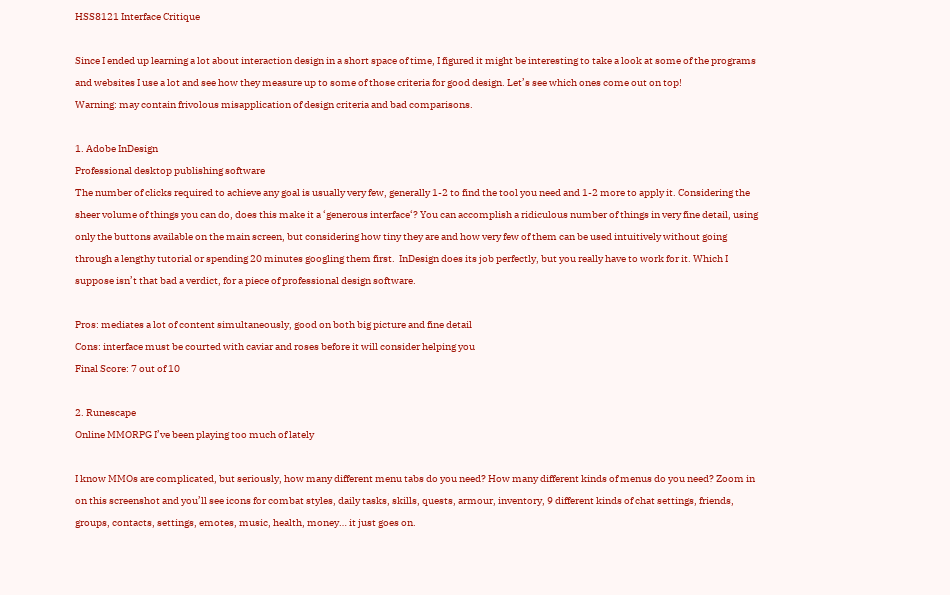HSS8121 Interface Critique

Since I ended up learning a lot about interaction design in a short space of time, I figured it might be interesting to take a look at some of the programs and websites I use a lot and see how they measure up to some of those criteria for good design. Let’s see which ones come out on top!
Warning: may contain frivolous misapplication of design criteria and bad comparisons.

1. Adobe InDesign
Professional desktop publishing software
The number of clicks required to achieve any goal is usually very few, generally 1-2 to find the tool you need and 1-2 more to apply it. Considering the sheer volume of things you can do, does this make it a ‘generous interface‘? You can accomplish a ridiculous number of things in very fine detail, using only the buttons available on the main screen, but considering how tiny they are and how very few of them can be used intuitively without going through a lengthy tutorial or spending 20 minutes googling them first.  InDesign does its job perfectly, but you really have to work for it. Which I suppose isn’t that bad a verdict, for a piece of professional design software.

Pros: mediates a lot of content simultaneously, good on both big picture and fine detail
Cons: interface must be courted with caviar and roses before it will consider helping you
Final Score: 7 out of 10

2. Runescape
Online MMORPG I’ve been playing too much of lately

I know MMOs are complicated, but seriously, how many different menu tabs do you need? How many different kinds of menus do you need? Zoom in on this screenshot and you’ll see icons for combat styles, daily tasks, skills, quests, armour, inventory, 9 different kinds of chat settings, friends, groups, contacts, settings, emotes, music, health, money… it just goes on.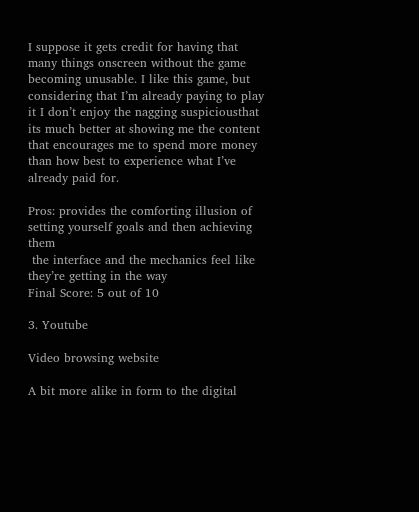I suppose it gets credit for having that many things onscreen without the game becoming unusable. I like this game, but considering that I’m already paying to play it I don’t enjoy the nagging suspiciousthat its much better at showing me the content that encourages me to spend more money than how best to experience what I’ve already paid for.

Pros: provides the comforting illusion of setting yourself goals and then achieving them
 the interface and the mechanics feel like they’re getting in the way
Final Score: 5 out of 10

3. Youtube

Video browsing website

A bit more alike in form to the digital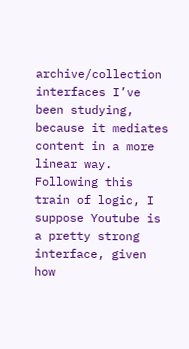archive/collection interfaces I’ve been studying, because it mediates content in a more linear way. Following this train of logic, I suppose Youtube is a pretty strong interface, given how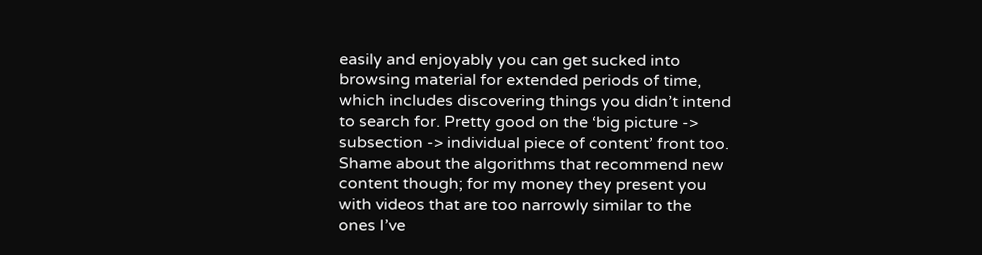easily and enjoyably you can get sucked into browsing material for extended periods of time, which includes discovering things you didn’t intend to search for. Pretty good on the ‘big picture -> subsection -> individual piece of content’ front too. Shame about the algorithms that recommend new content though; for my money they present you with videos that are too narrowly similar to the ones I’ve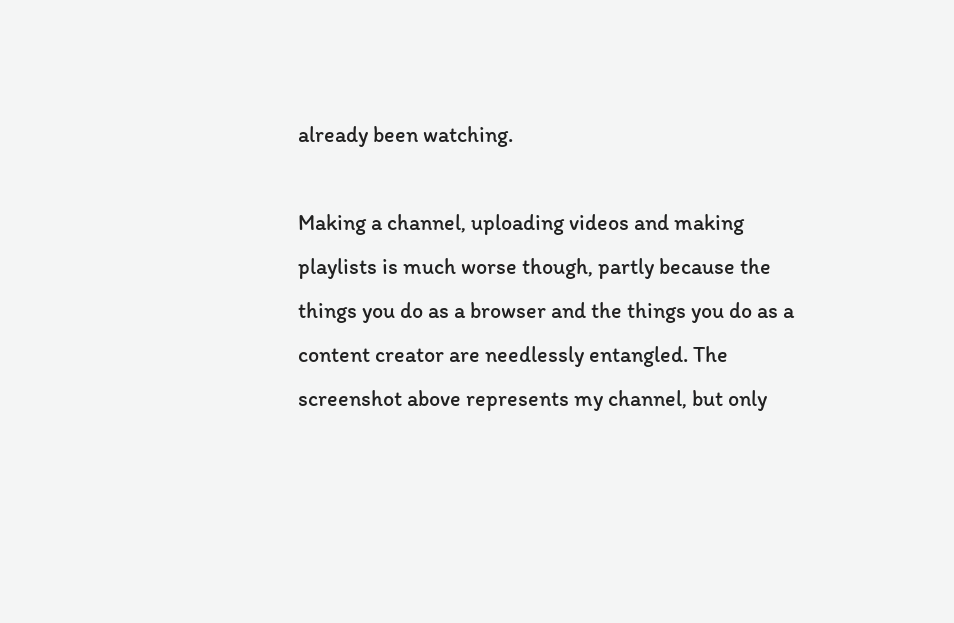already been watching.

Making a channel, uploading videos and making playlists is much worse though, partly because the things you do as a browser and the things you do as a content creator are needlessly entangled. The screenshot above represents my channel, but only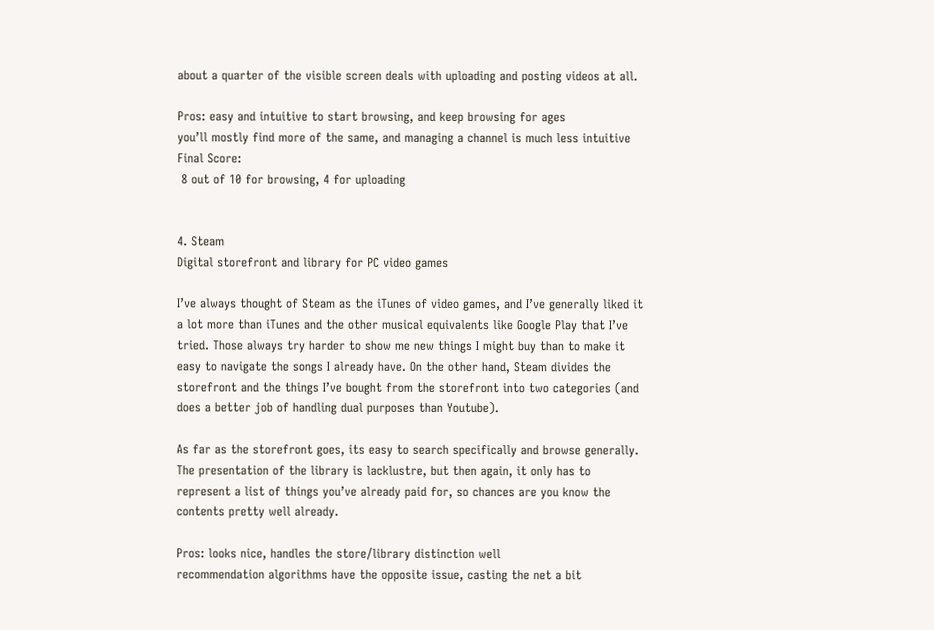about a quarter of the visible screen deals with uploading and posting videos at all.

Pros: easy and intuitive to start browsing, and keep browsing for ages
you’ll mostly find more of the same, and managing a channel is much less intuitive
Final Score:
 8 out of 10 for browsing, 4 for uploading


4. Steam
Digital storefront and library for PC video games

I’ve always thought of Steam as the iTunes of video games, and I’ve generally liked it a lot more than iTunes and the other musical equivalents like Google Play that I’ve tried. Those always try harder to show me new things I might buy than to make it easy to navigate the songs I already have. On the other hand, Steam divides the storefront and the things I’ve bought from the storefront into two categories (and does a better job of handling dual purposes than Youtube).

As far as the storefront goes, its easy to search specifically and browse generally. The presentation of the library is lacklustre, but then again, it only has to represent a list of things you’ve already paid for, so chances are you know the contents pretty well already.

Pros: looks nice, handles the store/library distinction well
recommendation algorithms have the opposite issue, casting the net a bit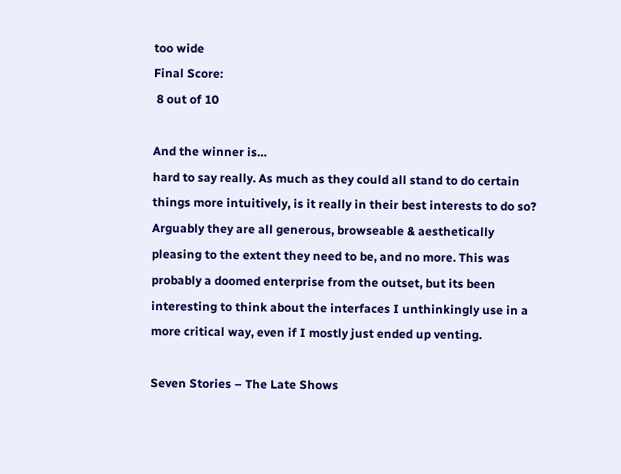too wide
Final Score:
 8 out of 10

And the winner is…
hard to say really. As much as they could all stand to do certain things more intuitively, is it really in their best interests to do so? Arguably they are all generous, browseable & aesthetically pleasing to the extent they need to be, and no more. This was probably a doomed enterprise from the outset, but its been interesting to think about the interfaces I unthinkingly use in a more critical way, even if I mostly just ended up venting.

Seven Stories – The Late Shows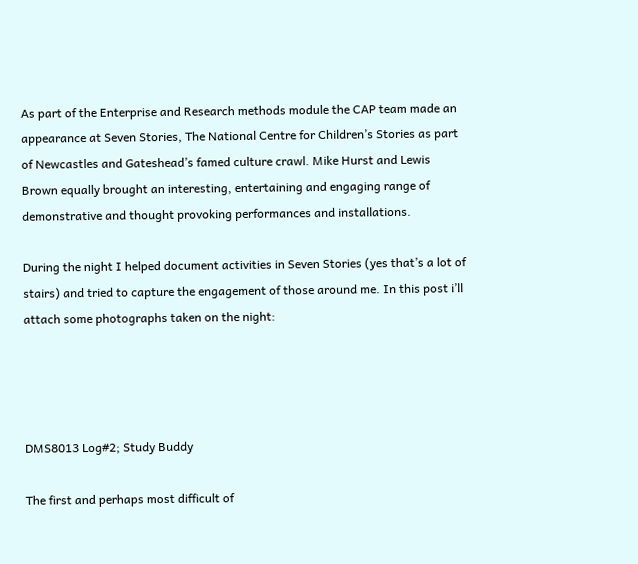As part of the Enterprise and Research methods module the CAP team made an appearance at Seven Stories, The National Centre for Children’s Stories as part of Newcastles and Gateshead’s famed culture crawl. Mike Hurst and Lewis Brown equally brought an interesting, entertaining and engaging range of demonstrative and thought provoking performances and installations.

During the night I helped document activities in Seven Stories (yes that’s a lot of stairs) and tried to capture the engagement of those around me. In this post i’ll attach some photographs taken on the night:




DMS8013 Log#2; Study Buddy

The first and perhaps most difficult of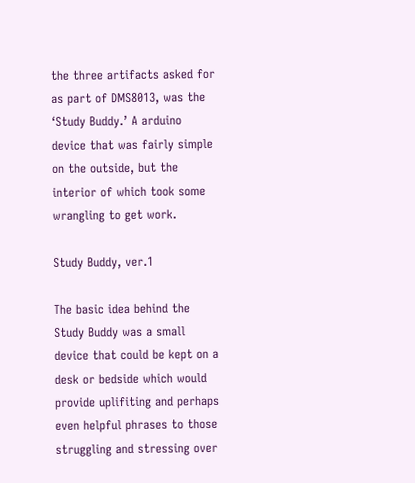the three artifacts asked for as part of DMS8013, was the ‘Study Buddy.’ A arduino device that was fairly simple on the outside, but the interior of which took some wrangling to get work.

Study Buddy, ver.1

The basic idea behind the Study Buddy was a small device that could be kept on a desk or bedside which would provide uplifiting and perhaps even helpful phrases to those struggling and stressing over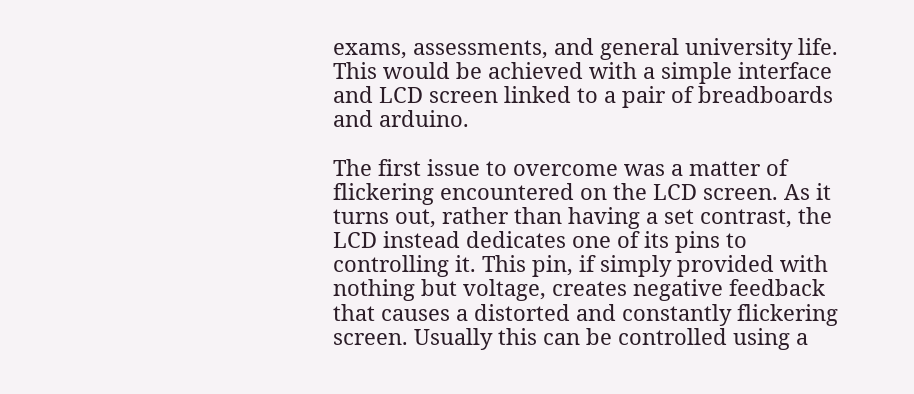exams, assessments, and general university life. This would be achieved with a simple interface and LCD screen linked to a pair of breadboards and arduino.

The first issue to overcome was a matter of flickering encountered on the LCD screen. As it turns out, rather than having a set contrast, the LCD instead dedicates one of its pins to controlling it. This pin, if simply provided with nothing but voltage, creates negative feedback that causes a distorted and constantly flickering screen. Usually this can be controlled using a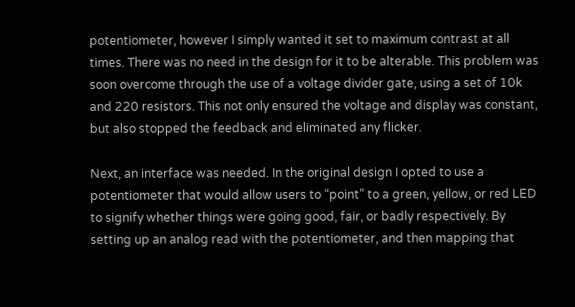potentiometer, however I simply wanted it set to maximum contrast at all times. There was no need in the design for it to be alterable. This problem was soon overcome through the use of a voltage divider gate, using a set of 10k and 220 resistors. This not only ensured the voltage and display was constant, but also stopped the feedback and eliminated any flicker.

Next, an interface was needed. In the original design I opted to use a potentiometer that would allow users to “point” to a green, yellow, or red LED to signify whether things were going good, fair, or badly respectively. By setting up an analog read with the potentiometer, and then mapping that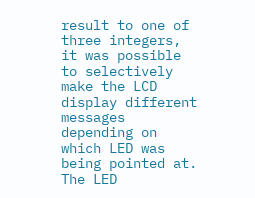result to one of three integers, it was possible to selectively make the LCD display different messages depending on which LED was being pointed at. The LED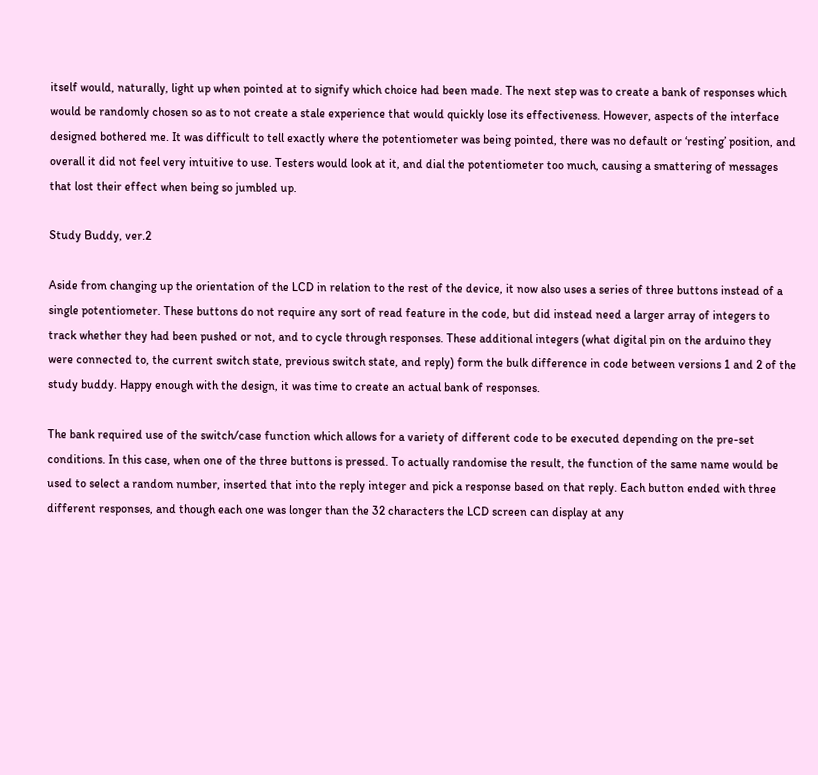itself would, naturally, light up when pointed at to signify which choice had been made. The next step was to create a bank of responses which would be randomly chosen so as to not create a stale experience that would quickly lose its effectiveness. However, aspects of the interface designed bothered me. It was difficult to tell exactly where the potentiometer was being pointed, there was no default or ‘resting’ position, and overall it did not feel very intuitive to use. Testers would look at it, and dial the potentiometer too much, causing a smattering of messages that lost their effect when being so jumbled up.

Study Buddy, ver.2

Aside from changing up the orientation of the LCD in relation to the rest of the device, it now also uses a series of three buttons instead of a single potentiometer. These buttons do not require any sort of read feature in the code, but did instead need a larger array of integers to track whether they had been pushed or not, and to cycle through responses. These additional integers (what digital pin on the arduino they were connected to, the current switch state, previous switch state, and reply) form the bulk difference in code between versions 1 and 2 of the study buddy. Happy enough with the design, it was time to create an actual bank of responses.

The bank required use of the switch/case function which allows for a variety of different code to be executed depending on the pre-set conditions. In this case, when one of the three buttons is pressed. To actually randomise the result, the function of the same name would be used to select a random number, inserted that into the reply integer and pick a response based on that reply. Each button ended with three different responses, and though each one was longer than the 32 characters the LCD screen can display at any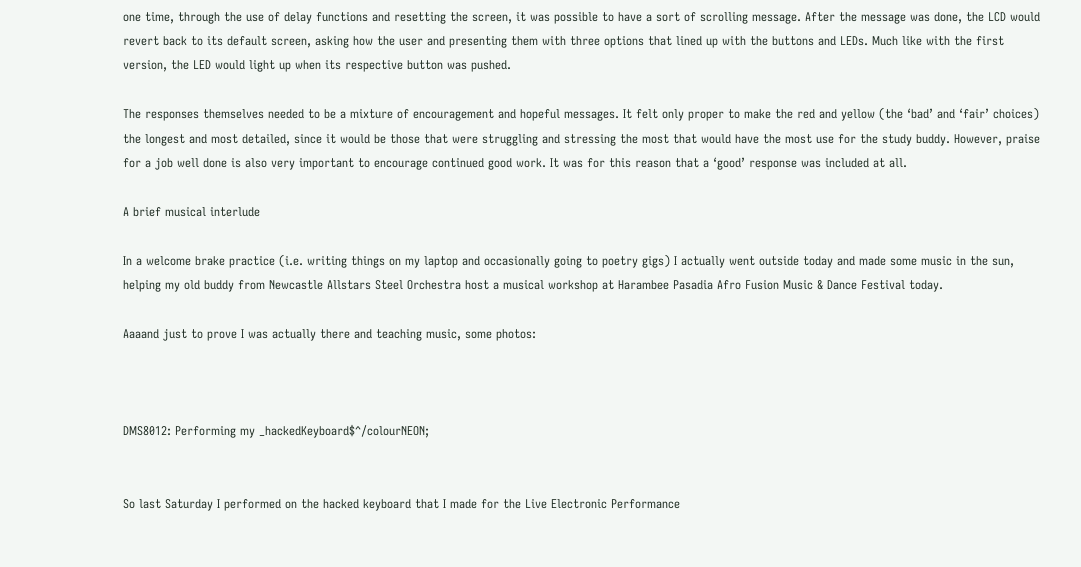one time, through the use of delay functions and resetting the screen, it was possible to have a sort of scrolling message. After the message was done, the LCD would revert back to its default screen, asking how the user and presenting them with three options that lined up with the buttons and LEDs. Much like with the first version, the LED would light up when its respective button was pushed.

The responses themselves needed to be a mixture of encouragement and hopeful messages. It felt only proper to make the red and yellow (the ‘bad’ and ‘fair’ choices) the longest and most detailed, since it would be those that were struggling and stressing the most that would have the most use for the study buddy. However, praise for a job well done is also very important to encourage continued good work. It was for this reason that a ‘good’ response was included at all.

A brief musical interlude

In a welcome brake practice (i.e. writing things on my laptop and occasionally going to poetry gigs) I actually went outside today and made some music in the sun, helping my old buddy from Newcastle Allstars Steel Orchestra host a musical workshop at Harambee Pasadia Afro Fusion Music & Dance Festival today.

Aaaand just to prove I was actually there and teaching music, some photos:



DMS8012: Performing my _hackedKeyboard$^/colourNEON;


So last Saturday I performed on the hacked keyboard that I made for the Live Electronic Performance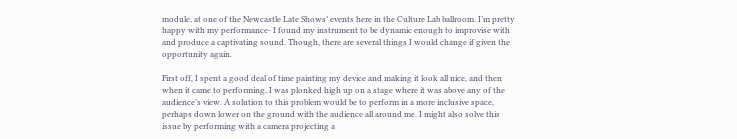module, at one of the Newcastle Late Shows’ events here in the Culture Lab ballroom. I’m pretty happy with my performance- I found my instrument to be dynamic enough to improvise with and produce a captivating sound. Though, there are several things I would change if given the opportunity again.

First off, I spent a good deal of time painting my device and making it look all nice, and then when it came to performing, I was plonked high up on a stage where it was above any of the audience’s view. A solution to this problem would be to perform in a more inclusive space, perhaps down lower on the ground with the audience all around me. I might also solve this issue by performing with a camera projecting a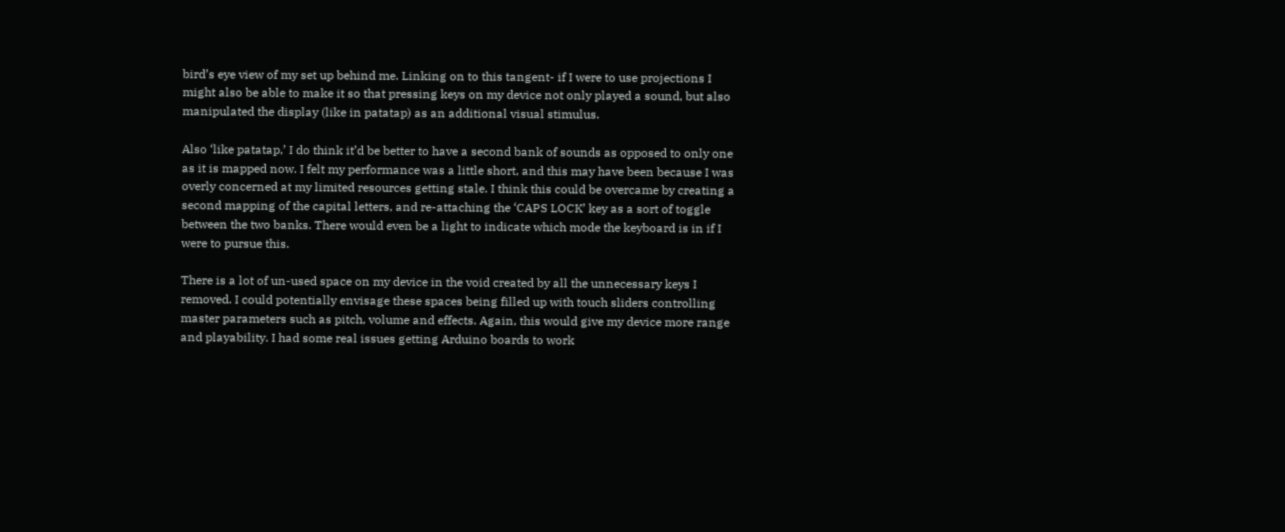bird’s eye view of my set up behind me. Linking on to this tangent- if I were to use projections I might also be able to make it so that pressing keys on my device not only played a sound, but also manipulated the display (like in patatap) as an additional visual stimulus.

Also ‘like patatap,’ I do think it’d be better to have a second bank of sounds as opposed to only one as it is mapped now. I felt my performance was a little short, and this may have been because I was overly concerned at my limited resources getting stale. I think this could be overcame by creating a second mapping of the capital letters, and re-attaching the ‘CAPS LOCK’ key as a sort of toggle between the two banks. There would even be a light to indicate which mode the keyboard is in if I were to pursue this.

There is a lot of un-used space on my device in the void created by all the unnecessary keys I removed. I could potentially envisage these spaces being filled up with touch sliders controlling master parameters such as pitch, volume and effects. Again, this would give my device more range and playability. I had some real issues getting Arduino boards to work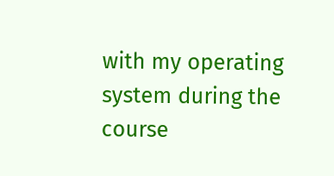with my operating system during the course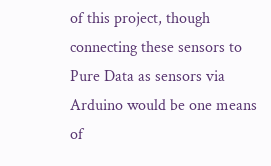of this project, though connecting these sensors to Pure Data as sensors via Arduino would be one means of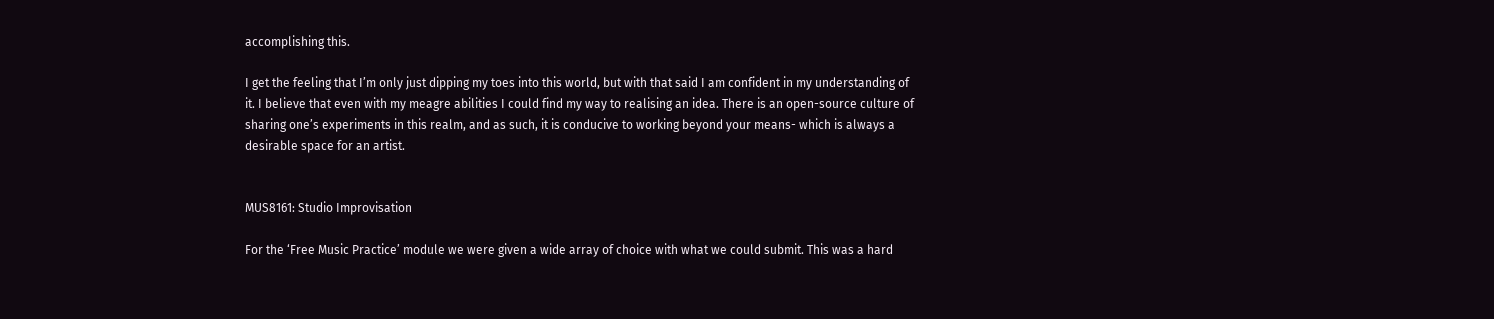accomplishing this.

I get the feeling that I’m only just dipping my toes into this world, but with that said I am confident in my understanding of it. I believe that even with my meagre abilities I could find my way to realising an idea. There is an open-source culture of sharing one’s experiments in this realm, and as such, it is conducive to working beyond your means- which is always a desirable space for an artist.


MUS8161: Studio Improvisation

For the ‘Free Music Practice’ module we were given a wide array of choice with what we could submit. This was a hard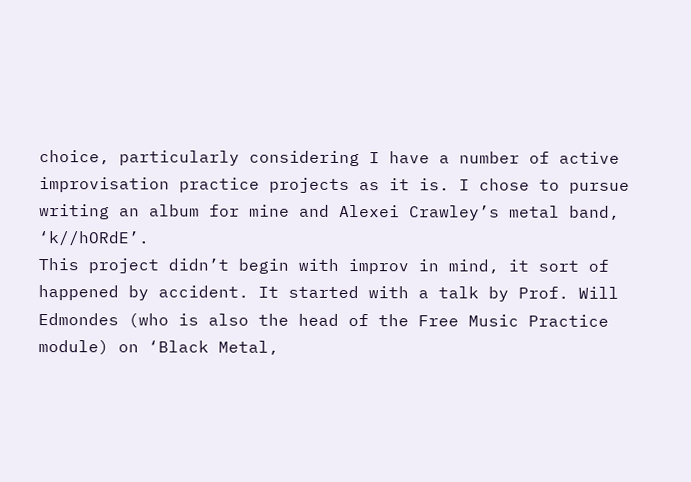choice, particularly considering I have a number of active improvisation practice projects as it is. I chose to pursue writing an album for mine and Alexei Crawley’s metal band, ‘k//hORdE’.
This project didn’t begin with improv in mind, it sort of happened by accident. It started with a talk by Prof. Will Edmondes (who is also the head of the Free Music Practice module) on ‘Black Metal,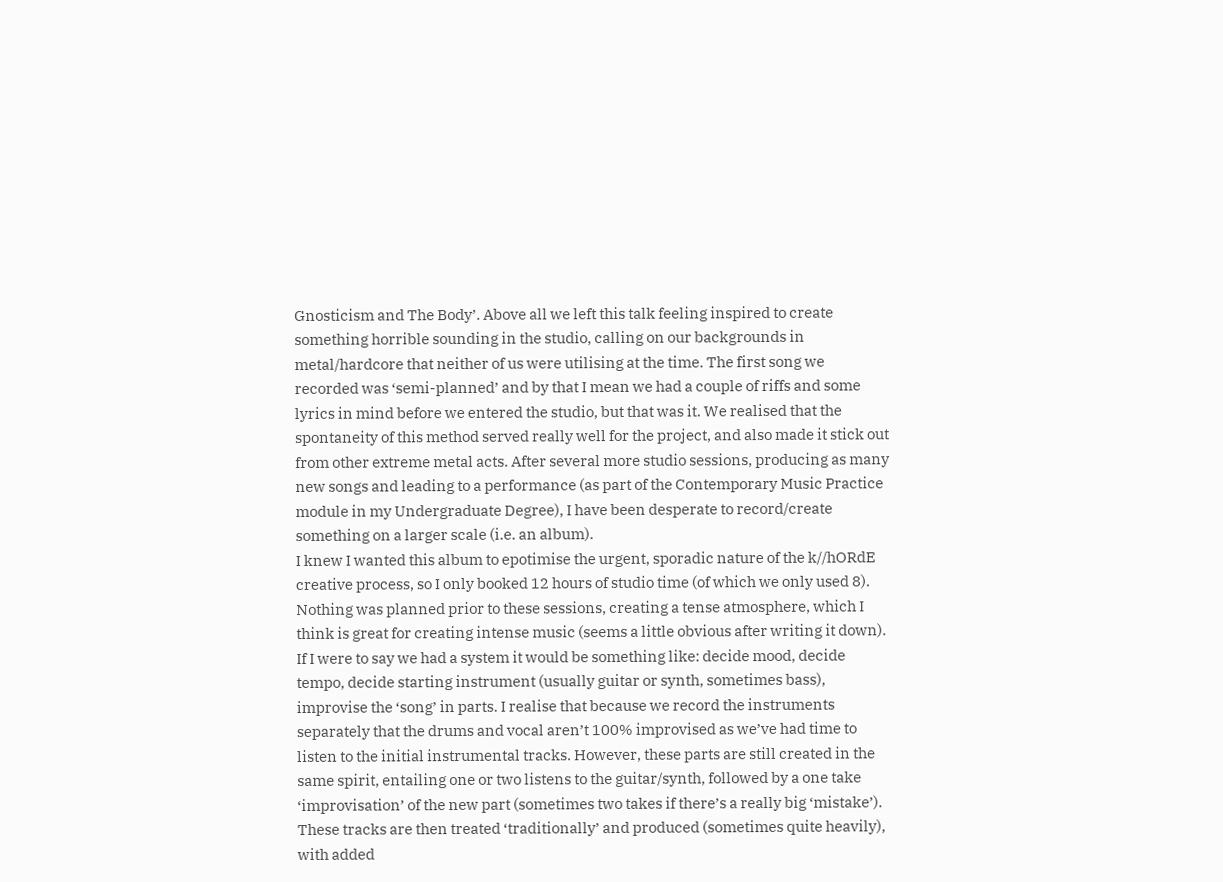Gnosticism and The Body’. Above all we left this talk feeling inspired to create something horrible sounding in the studio, calling on our backgrounds in metal/hardcore that neither of us were utilising at the time. The first song we recorded was ‘semi-planned’ and by that I mean we had a couple of riffs and some lyrics in mind before we entered the studio, but that was it. We realised that the spontaneity of this method served really well for the project, and also made it stick out from other extreme metal acts. After several more studio sessions, producing as many new songs and leading to a performance (as part of the Contemporary Music Practice module in my Undergraduate Degree), I have been desperate to record/create something on a larger scale (i.e. an album).
I knew I wanted this album to epotimise the urgent, sporadic nature of the k//hORdE creative process, so I only booked 12 hours of studio time (of which we only used 8). Nothing was planned prior to these sessions, creating a tense atmosphere, which I think is great for creating intense music (seems a little obvious after writing it down). If I were to say we had a system it would be something like: decide mood, decide tempo, decide starting instrument (usually guitar or synth, sometimes bass), improvise the ‘song’ in parts. I realise that because we record the instruments separately that the drums and vocal aren’t 100% improvised as we’ve had time to listen to the initial instrumental tracks. However, these parts are still created in the same spirit, entailing one or two listens to the guitar/synth, followed by a one take ‘improvisation’ of the new part (sometimes two takes if there’s a really big ‘mistake’). These tracks are then treated ‘traditionally’ and produced (sometimes quite heavily), with added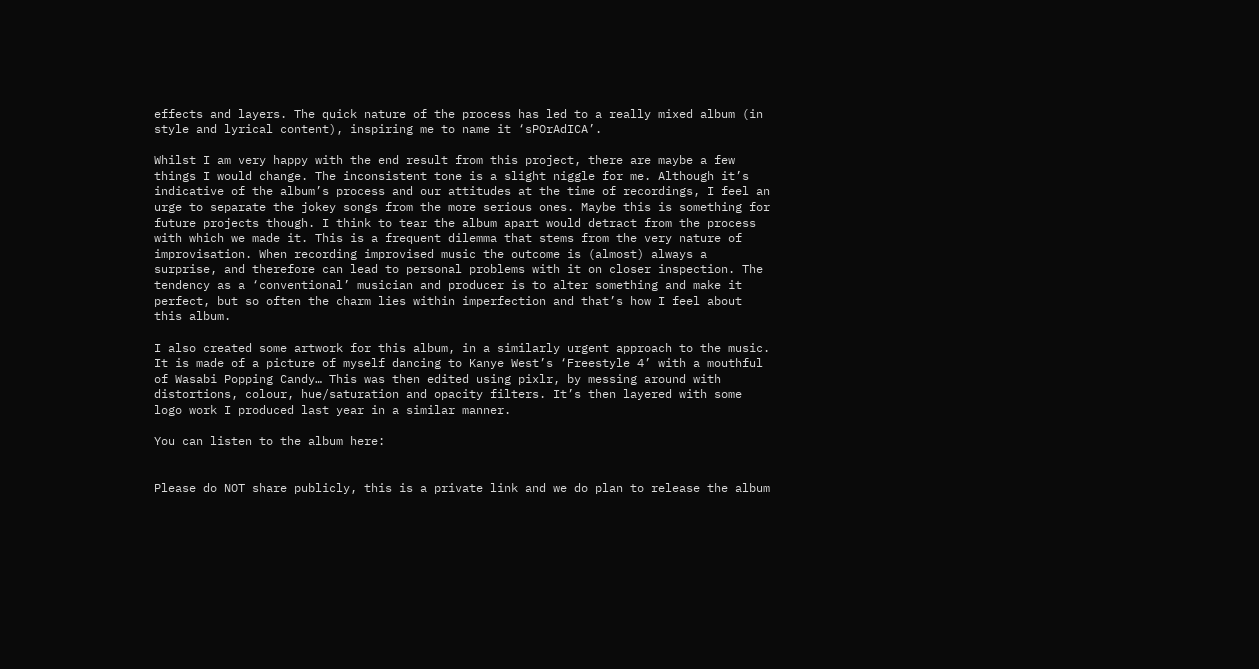effects and layers. The quick nature of the process has led to a really mixed album (in style and lyrical content), inspiring me to name it ‘sPOrAdICA’.

Whilst I am very happy with the end result from this project, there are maybe a few things I would change. The inconsistent tone is a slight niggle for me. Although it’s indicative of the album’s process and our attitudes at the time of recordings, I feel an urge to separate the jokey songs from the more serious ones. Maybe this is something for future projects though. I think to tear the album apart would detract from the process with which we made it. This is a frequent dilemma that stems from the very nature of improvisation. When recording improvised music the outcome is (almost) always a surprise, and therefore can lead to personal problems with it on closer inspection. The tendency as a ‘conventional’ musician and producer is to alter something and make it perfect, but so often the charm lies within imperfection and that’s how I feel about this album.

I also created some artwork for this album, in a similarly urgent approach to the music. It is made of a picture of myself dancing to Kanye West’s ‘Freestyle 4’ with a mouthful of Wasabi Popping Candy… This was then edited using pixlr, by messing around with distortions, colour, hue/saturation and opacity filters. It’s then layered with some logo work I produced last year in a similar manner.

You can listen to the album here:


Please do NOT share publicly, this is a private link and we do plan to release the album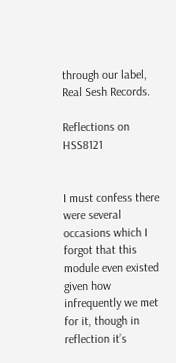through our label, Real Sesh Records.

Reflections on HSS8121


I must confess there were several occasions which I forgot that this module even existed given how infrequently we met for it, though in reflection it’s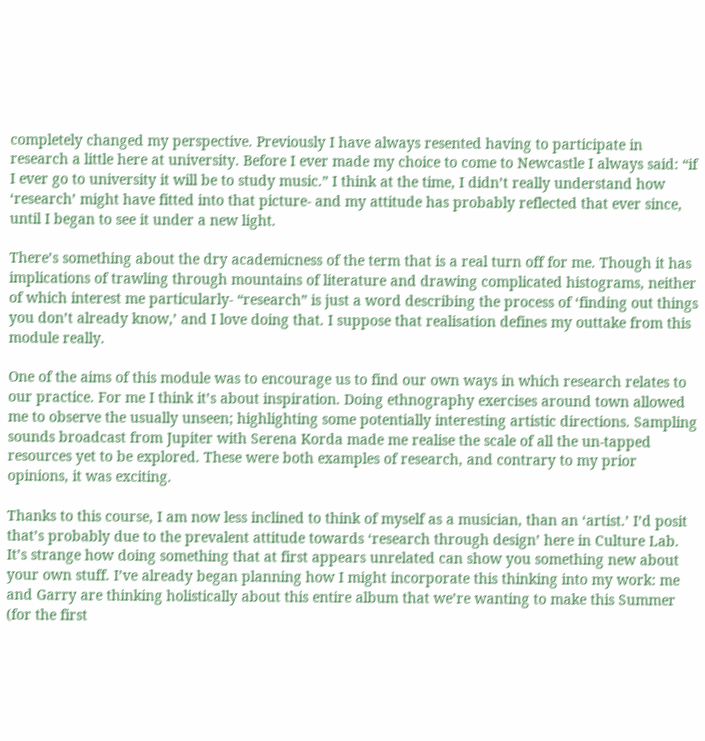completely changed my perspective. Previously I have always resented having to participate in research a little here at university. Before I ever made my choice to come to Newcastle I always said: “if I ever go to university it will be to study music.” I think at the time, I didn’t really understand how ‘research’ might have fitted into that picture- and my attitude has probably reflected that ever since, until I began to see it under a new light.

There’s something about the dry academicness of the term that is a real turn off for me. Though it has implications of trawling through mountains of literature and drawing complicated histograms, neither of which interest me particularly- “research” is just a word describing the process of ‘finding out things you don’t already know,’ and I love doing that. I suppose that realisation defines my outtake from this module really.

One of the aims of this module was to encourage us to find our own ways in which research relates to our practice. For me I think it’s about inspiration. Doing ethnography exercises around town allowed me to observe the usually unseen; highlighting some potentially interesting artistic directions. Sampling sounds broadcast from Jupiter with Serena Korda made me realise the scale of all the un-tapped resources yet to be explored. These were both examples of research, and contrary to my prior opinions, it was exciting.

Thanks to this course, I am now less inclined to think of myself as a musician, than an ‘artist.’ I’d posit that’s probably due to the prevalent attitude towards ‘research through design’ here in Culture Lab. It’s strange how doing something that at first appears unrelated can show you something new about your own stuff. I’ve already began planning how I might incorporate this thinking into my work: me and Garry are thinking holistically about this entire album that we’re wanting to make this Summer (for the first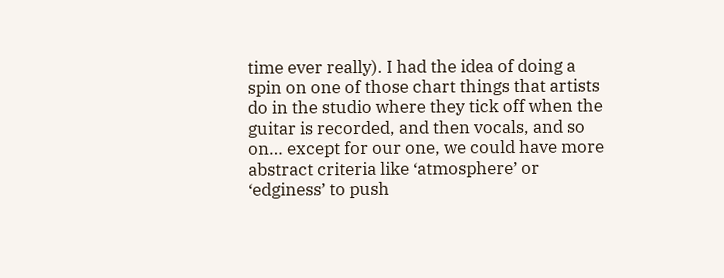time ever really). I had the idea of doing a spin on one of those chart things that artists do in the studio where they tick off when the guitar is recorded, and then vocals, and so on… except for our one, we could have more abstract criteria like ‘atmosphere’ or ‘edginess’ to push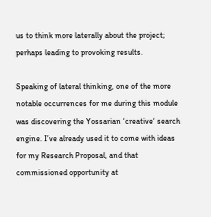us to think more laterally about the project; perhaps leading to provoking results.

Speaking of lateral thinking, one of the more notable occurrences for me during this module was discovering the Yossarian ‘creative‘ search engine. I’ve already used it to come with ideas for my Research Proposal, and that commissioned opportunity at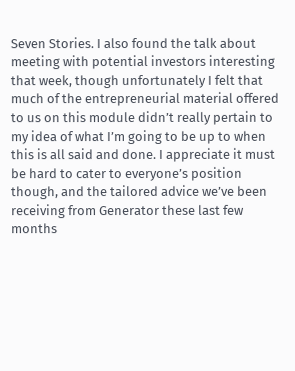Seven Stories. I also found the talk about meeting with potential investors interesting that week, though unfortunately I felt that much of the entrepreneurial material offered to us on this module didn’t really pertain to my idea of what I’m going to be up to when this is all said and done. I appreciate it must be hard to cater to everyone’s position though, and the tailored advice we’ve been receiving from Generator these last few months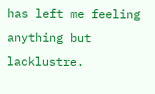has left me feeling anything but lacklustre.